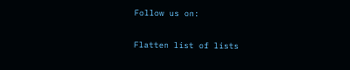Follow us on:

Flatten list of lists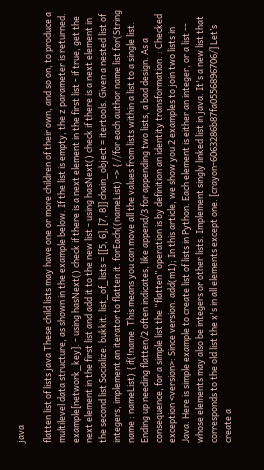java

flatten list of lists java These child lists may have one or more children of their own, and so on, to produce a multilevel data structure, as shown in the example below. If the list is empty, the z parameter is returned. example[network_key]. - using hasNext() check if there is a next element in the first list - if true, get the next element in the first list and add it to the new list - using hasNext() check if there is a next element in the second list Socialize. bukkit. list_of_lists = [[5, 6], [7, 8]] chain_object = itertools. Given a nested list of integers, implement an iterator to flatten it. forEach((nameList) -> { //for each author name list for(String name : nameList) { if(!name. This means you can move all the values from lists within a list to a single list. Ending up needing flatten/2 often indicates, like append/3 for appending two lists, a bad design. As a consequence, for a simple list the “flatten” operation is by definition an identity transformation. : Checked exception <version>: Since version. add(m1); In this article, we show you 2 examples to join two lists in Java. Here is simple example to create list of lists in Python. Each element is either an integer, or a list -- whose elements may also be integers or other lists. Implement singly linked list in java. It's a new list that corresponds to the old list the x's in all elements except one. [crayon-6063286b87fa0556896706/] Let’s create a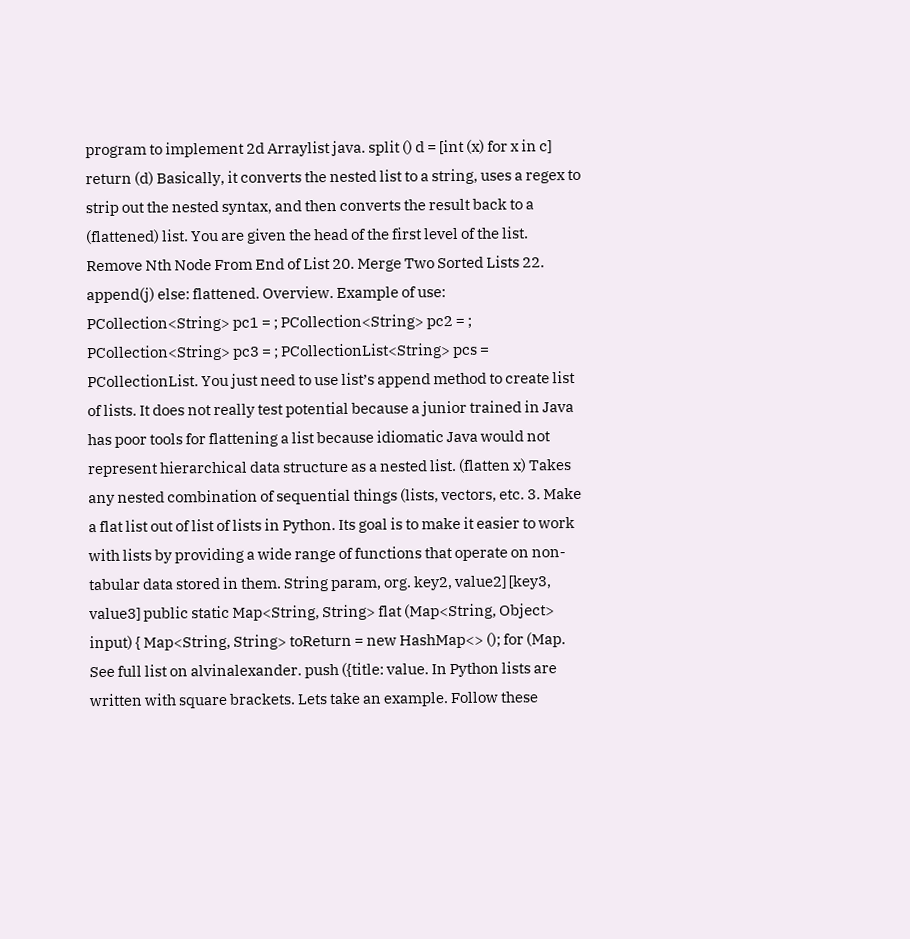program to implement 2d Arraylist java. split () d = [int (x) for x in c] return (d) Basically, it converts the nested list to a string, uses a regex to strip out the nested syntax, and then converts the result back to a (flattened) list. You are given the head of the first level of the list. Remove Nth Node From End of List 20. Merge Two Sorted Lists 22. append(j) else: flattened. Overview. Example of use: PCollection<String> pc1 = ; PCollection<String> pc2 = ; PCollection<String> pc3 = ; PCollectionList<String> pcs = PCollectionList. You just need to use list’s append method to create list of lists. It does not really test potential because a junior trained in Java has poor tools for flattening a list because idiomatic Java would not represent hierarchical data structure as a nested list. (flatten x) Takes any nested combination of sequential things (lists, vectors, etc. 3. Make a flat list out of list of lists in Python. Its goal is to make it easier to work with lists by providing a wide range of functions that operate on non-tabular data stored in them. String param, org. key2, value2] [key3, value3] public static Map<String, String> flat (Map<String, Object> input) { Map<String, String> toReturn = new HashMap<> (); for (Map. See full list on alvinalexander. push ({title: value. In Python lists are written with square brackets. Lets take an example. Follow these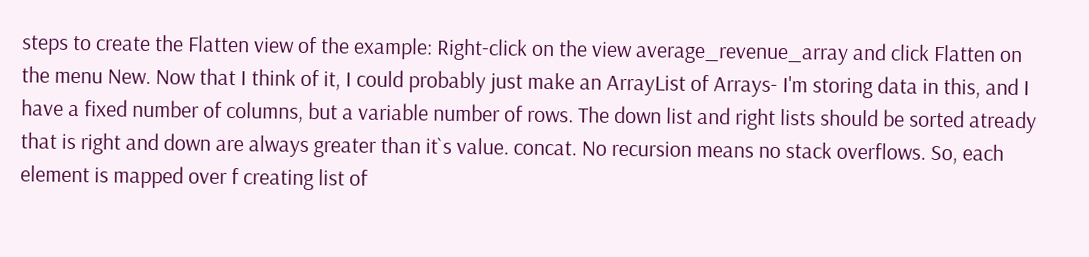steps to create the Flatten view of the example: Right-click on the view average_revenue_array and click Flatten on the menu New. Now that I think of it, I could probably just make an ArrayList of Arrays- I'm storing data in this, and I have a fixed number of columns, but a variable number of rows. The down list and right lists should be sorted atready that is right and down are always greater than it`s value. concat. No recursion means no stack overflows. So, each element is mapped over f creating list of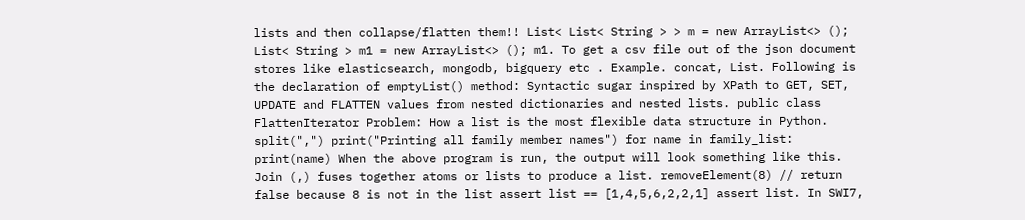lists and then collapse/flatten them!! List< List< String > > m = new ArrayList<> (); List< String > m1 = new ArrayList<> (); m1. To get a csv file out of the json document stores like elasticsearch, mongodb, bigquery etc . Example. concat, List. Following is the declaration of emptyList() method: Syntactic sugar inspired by XPath to GET, SET, UPDATE and FLATTEN values from nested dictionaries and nested lists. public class FlattenIterator Problem: How a list is the most flexible data structure in Python. split(",") print("Printing all family member names") for name in family_list: print(name) When the above program is run, the output will look something like this. Join (,) fuses together atoms or lists to produce a list. removeElement(8) // return false because 8 is not in the list assert list == [1,4,5,6,2,2,1] assert list. In SWI7,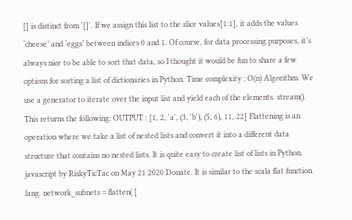[] is distinct from '[]'. If we assign this list to the slice values[1:1], it adds the values ‘cheese’ and ‘eggs’ between indices 0 and 1. Of course, for data processing purposes, it’s always nice to be able to sort that data, so I thought it would be fun to share a few options for sorting a list of dictionaries in Python. Time complexity : O(n) Algorithm. We use a generator to iterate over the input list and yield each of the elements. stream(). This returns the following: OUTPUT : [1, 2, 'a', (3, 'b'), (5, 6), 11, 22] Flattening is an operation where we take a list of nested lists and convert it into a different data structure that contains no nested lists. It is quite easy to create list of lists in Python. javascript by RiskyTicTac on May 21 2020 Donate. It is similar to the scala flat function. lang. network_subnets = flatten( [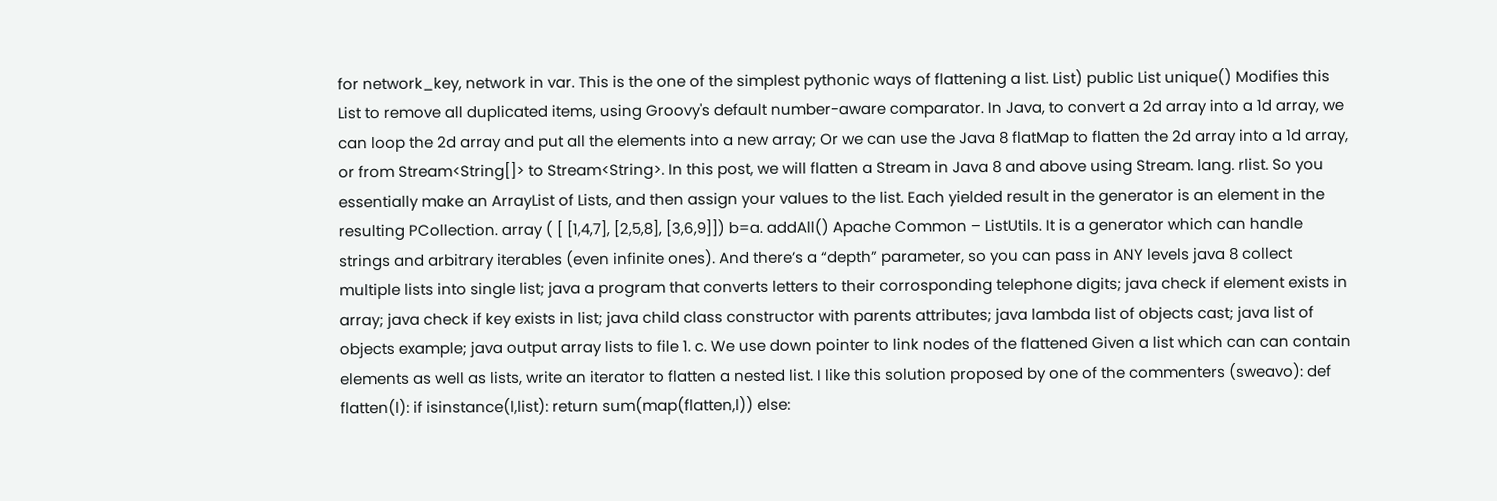for network_key, network in var. This is the one of the simplest pythonic ways of flattening a list. List) public List unique() Modifies this List to remove all duplicated items, using Groovy's default number-aware comparator. In Java, to convert a 2d array into a 1d array, we can loop the 2d array and put all the elements into a new array; Or we can use the Java 8 flatMap to flatten the 2d array into a 1d array, or from Stream<String[]> to Stream<String>. In this post, we will flatten a Stream in Java 8 and above using Stream. lang. rlist. So you essentially make an ArrayList of Lists, and then assign your values to the list. Each yielded result in the generator is an element in the resulting PCollection. array ( [ [1,4,7], [2,5,8], [3,6,9]]) b=a. addAll() Apache Common – ListUtils. It is a generator which can handle strings and arbitrary iterables (even infinite ones). And there’s a “depth” parameter, so you can pass in ANY levels java 8 collect multiple lists into single list; java a program that converts letters to their corrosponding telephone digits; java check if element exists in array; java check if key exists in list; java child class constructor with parents attributes; java lambda list of objects cast; java list of objects example; java output array lists to file 1. c. We use down pointer to link nodes of the flattened Given a list which can can contain elements as well as lists, write an iterator to flatten a nested list. I like this solution proposed by one of the commenters (sweavo): def flatten(l): if isinstance(l,list): return sum(map(flatten,l)) else: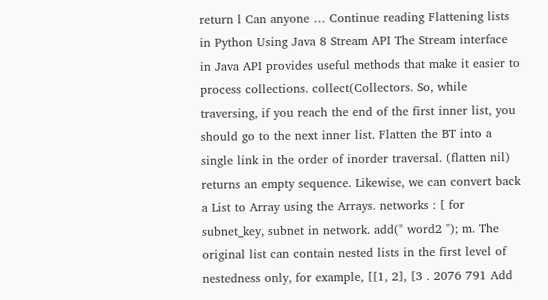return l Can anyone … Continue reading Flattening lists in Python Using Java 8 Stream API The Stream interface in Java API provides useful methods that make it easier to process collections. collect(Collectors. So, while traversing, if you reach the end of the first inner list, you should go to the next inner list. Flatten the BT into a single link in the order of inorder traversal. (flatten nil) returns an empty sequence. Likewise, we can convert back a List to Array using the Arrays. networks : [ for subnet_key, subnet in network. add(" word2 "); m. The original list can contain nested lists in the first level of nestedness only, for example, [[1, 2], [3 . 2076 791 Add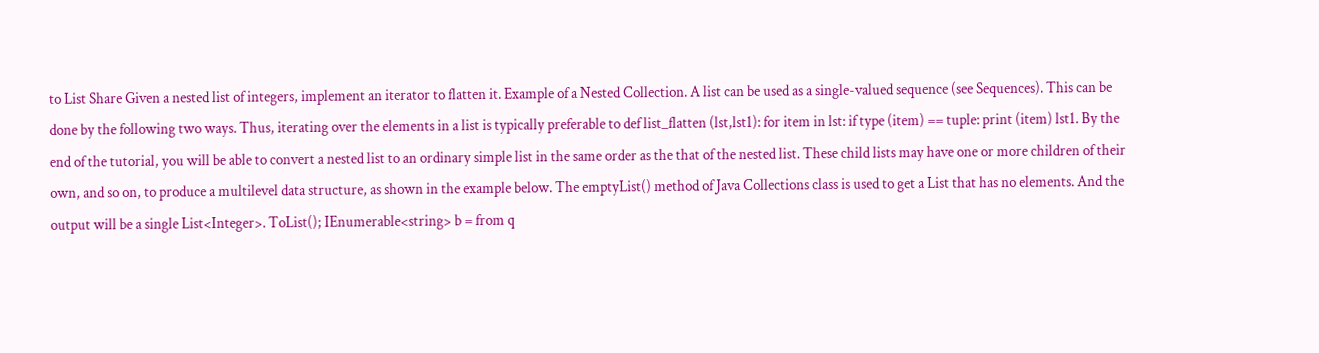to List Share Given a nested list of integers, implement an iterator to flatten it. Example of a Nested Collection. A list can be used as a single-valued sequence (see Sequences). This can be done by the following two ways. Thus, iterating over the elements in a list is typically preferable to def list_flatten (lst,lst1): for item in lst: if type (item) == tuple: print (item) lst1. By the end of the tutorial, you will be able to convert a nested list to an ordinary simple list in the same order as the that of the nested list. These child lists may have one or more children of their own, and so on, to produce a multilevel data structure, as shown in the example below. The emptyList() method of Java Collections class is used to get a List that has no elements. And the output will be a single List<Integer>. ToList(); IEnumerable<string> b = from q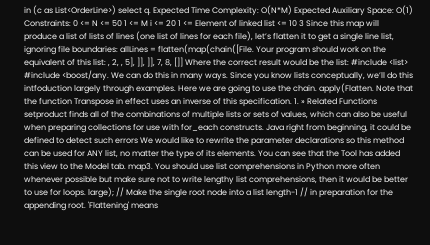in (c as List<OrderLine>) select q. Expected Time Complexity: O(N*M) Expected Auxiliary Space: O(1) Constraints: 0 <= N <= 50 1 <= M i <= 20 1 <= Element of linked list <= 10 3 Since this map will produce a list of lists of lines (one list of lines for each file), let’s flatten it to get a single line list, ignoring file boundaries: allLines = flatten(map(chain([File. Your program should work on the equivalent of this list: , 2, , 5], ]], ]], 7, 8, []] Where the correct result would be the list: #include <list> #include <boost/any. We can do this in many ways. Since you know lists conceptually, we’ll do this intfoduction largely through examples. Here we are going to use the chain. apply(Flatten. Note that the function Transpose in effect uses an inverse of this specification. 1. » Related Functions setproduct finds all of the combinations of multiple lists or sets of values, which can also be useful when preparing collections for use with for_each constructs. Java right from beginning, it could be defined to detect such errors We would like to rewrite the parameter declarations so this method can be used for ANY list, no matter the type of its elements. You can see that the Tool has added this view to the Model tab. map3. You should use list comprehensions in Python more often whenever possible but make sure not to write lengthy list comprehensions, then it would be better to use for loops. large); // Make the single root node into a list length-1 // in preparation for the appending root. 'Flattening' means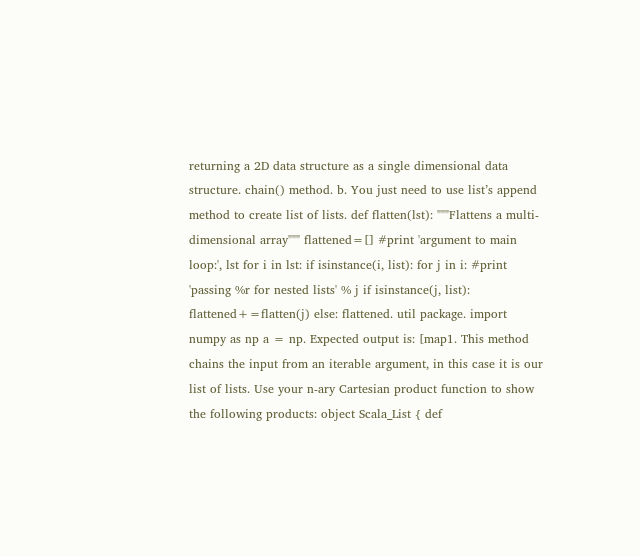returning a 2D data structure as a single dimensional data structure. chain() method. b. You just need to use list’s append method to create list of lists. def flatten(lst): """Flattens a multi-dimensional array""" flattened=[] #print 'argument to main loop:', lst for i in lst: if isinstance(i, list): for j in i: #print 'passing %r for nested lists' % j if isinstance(j, list): flattened+=flatten(j) else: flattened. util package. import numpy as np a = np. Expected output is: [map1. This method chains the input from an iterable argument, in this case it is our list of lists. Use your n-ary Cartesian product function to show the following products: object Scala_List { def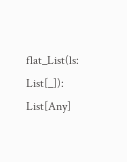flat_List(ls: List[_]): List[Any]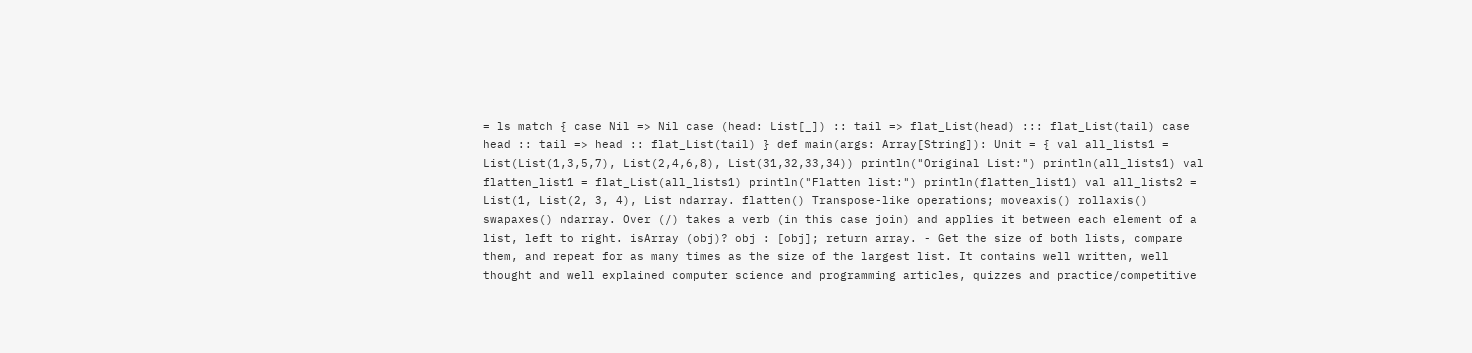= ls match { case Nil => Nil case (head: List[_]) :: tail => flat_List(head) ::: flat_List(tail) case head :: tail => head :: flat_List(tail) } def main(args: Array[String]): Unit = { val all_lists1 = List(List(1,3,5,7), List(2,4,6,8), List(31,32,33,34)) println("Original List:") println(all_lists1) val flatten_list1 = flat_List(all_lists1) println("Flatten list:") println(flatten_list1) val all_lists2 = List(1, List(2, 3, 4), List ndarray. flatten() Transpose-like operations; moveaxis() rollaxis() swapaxes() ndarray. Over (/) takes a verb (in this case join) and applies it between each element of a list, left to right. isArray (obj)? obj : [obj]; return array. - Get the size of both lists, compare them, and repeat for as many times as the size of the largest list. It contains well written, well thought and well explained computer science and programming articles, quizzes and practice/competitive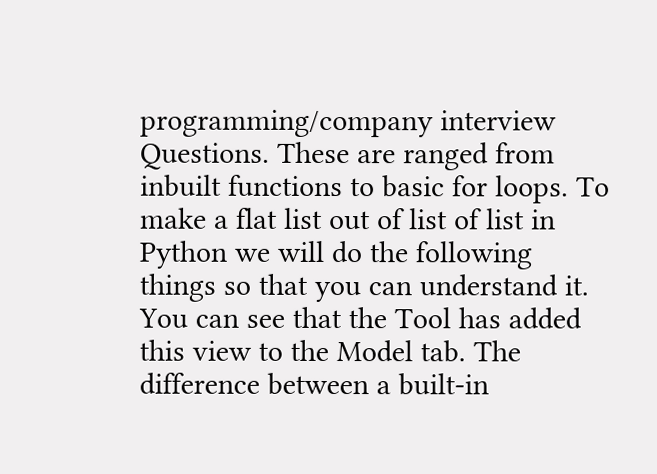programming/company interview Questions. These are ranged from inbuilt functions to basic for loops. To make a flat list out of list of list in Python we will do the following things so that you can understand it. You can see that the Tool has added this view to the Model tab. The difference between a built-in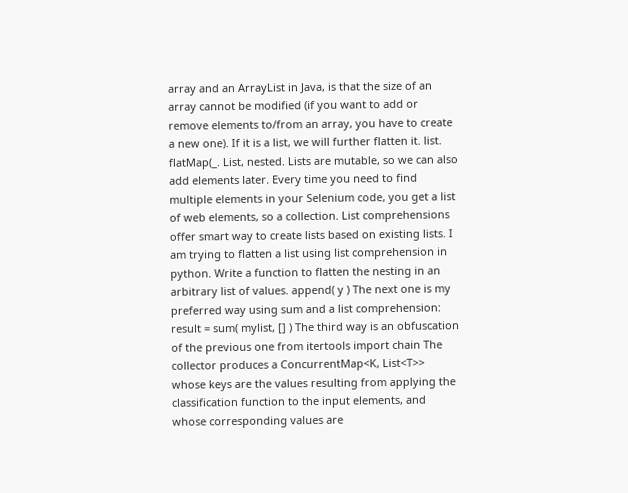array and an ArrayList in Java, is that the size of an array cannot be modified (if you want to add or remove elements to/from an array, you have to create a new one). If it is a list, we will further flatten it. list. flatMap(_. List, nested. Lists are mutable, so we can also add elements later. Every time you need to find multiple elements in your Selenium code, you get a list of web elements, so a collection. List comprehensions offer smart way to create lists based on existing lists. I am trying to flatten a list using list comprehension in python. Write a function to flatten the nesting in an arbitrary list of values. append( y ) The next one is my preferred way using sum and a list comprehension: result = sum( mylist, [] ) The third way is an obfuscation of the previous one from itertools import chain The collector produces a ConcurrentMap<K, List<T>> whose keys are the values resulting from applying the classification function to the input elements, and whose corresponding values are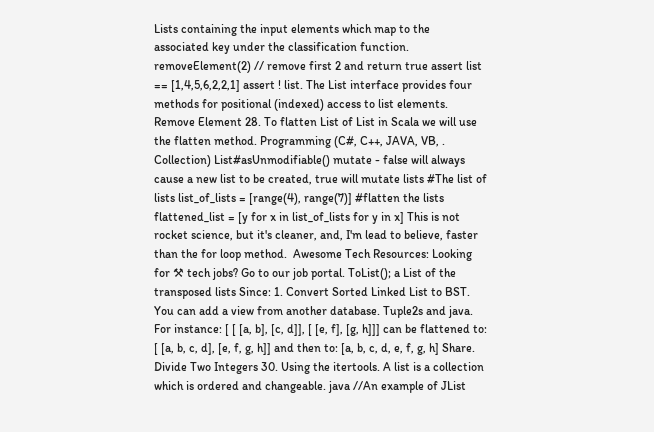Lists containing the input elements which map to the associated key under the classification function. removeElement(2) // remove first 2 and return true assert list == [1,4,5,6,2,2,1] assert ! list. The List interface provides four methods for positional (indexed) access to list elements. Remove Element 28. To flatten List of List in Scala we will use the flatten method. Programming (C#, C++, JAVA, VB, . Collection) List#asUnmodifiable() mutate - false will always cause a new list to be created, true will mutate lists #The list of lists list_of_lists = [range(4), range(7)] #flatten the lists flattened_list = [y for x in list_of_lists for y in x] This is not rocket science, but it's cleaner, and, I'm lead to believe, faster than the for loop method.  Awesome Tech Resources: Looking for ⚒ tech jobs? Go to our job portal. ToList(); a List of the transposed lists Since: 1. Convert Sorted Linked List to BST. You can add a view from another database. Tuple2s and java. For instance: [ [ [a, b], [c, d]], [ [e, f], [g, h]]] can be flattened to: [ [a, b, c, d], [e, f, g, h]] and then to: [a, b, c, d, e, f, g, h] Share. Divide Two Integers 30. Using the itertools. A list is a collection which is ordered and changeable. java //An example of JList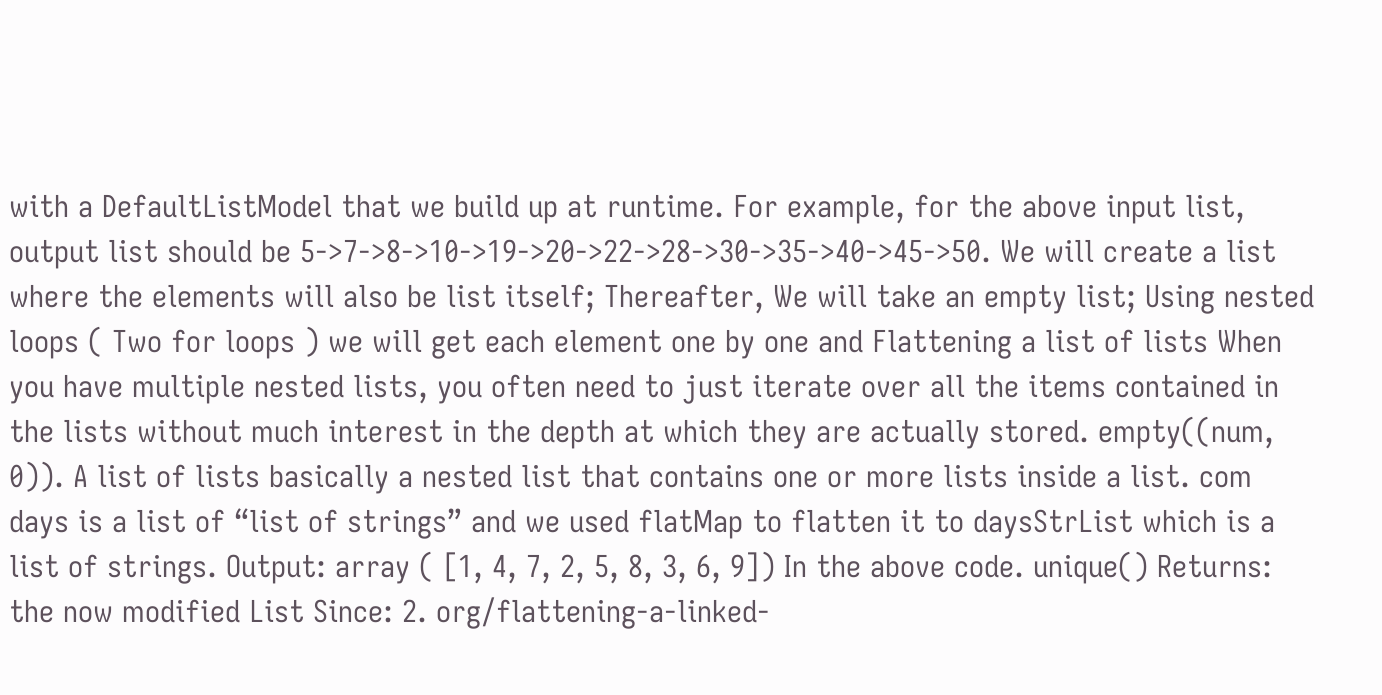with a DefaultListModel that we build up at runtime. For example, for the above input list, output list should be 5->7->8->10->19->20->22->28->30->35->40->45->50. We will create a list where the elements will also be list itself; Thereafter, We will take an empty list; Using nested loops ( Two for loops ) we will get each element one by one and Flattening a list of lists When you have multiple nested lists, you often need to just iterate over all the items contained in the lists without much interest in the depth at which they are actually stored. empty((num, 0)). A list of lists basically a nested list that contains one or more lists inside a list. com days is a list of “list of strings” and we used flatMap to flatten it to daysStrList which is a list of strings. Output: array ( [1, 4, 7, 2, 5, 8, 3, 6, 9]) In the above code. unique() Returns: the now modified List Since: 2. org/flattening-a-linked-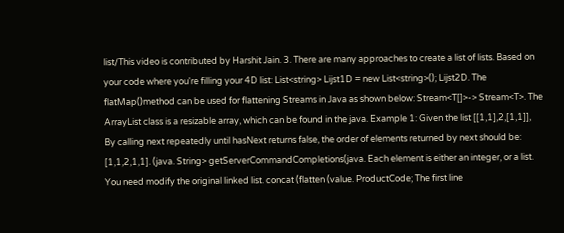list/This video is contributed by Harshit Jain. 3. There are many approaches to create a list of lists. Based on your code where you're filling your 4D list: List<string> Lijst1D = new List<string>(); Lijst2D. The flatMap()method can be used for flattening Streams in Java as shown below: Stream<T[]>-> Stream<T>. The ArrayList class is a resizable array, which can be found in the java. Example 1: Given the list [[1,1],2,[1,1]], By calling next repeatedly until hasNext returns false, the order of elements returned by next should be: [1,1,2,1,1]. (java. String> getServerCommandCompletions(java. Each element is either an integer, or a list. You need modify the original linked list. concat (flatten (value. ProductCode; The first line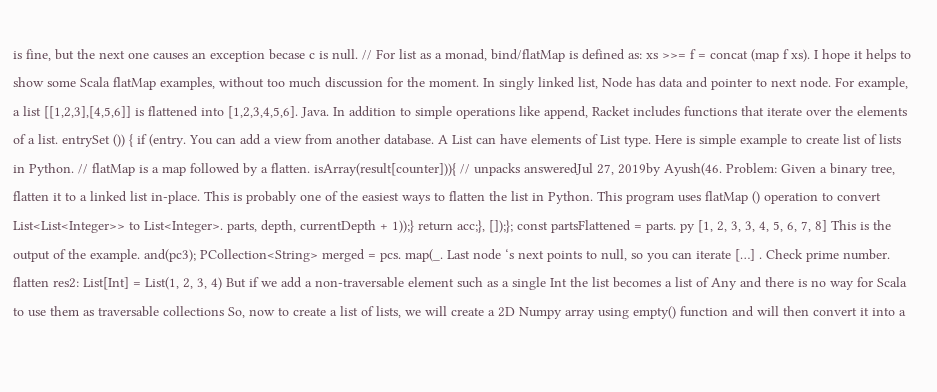is fine, but the next one causes an exception becase c is null. // For list as a monad, bind/flatMap is defined as: xs >>= f = concat (map f xs). I hope it helps to show some Scala flatMap examples, without too much discussion for the moment. In singly linked list, Node has data and pointer to next node. For example, a list [[1,2,3],[4,5,6]] is flattened into [1,2,3,4,5,6]. Java. In addition to simple operations like append, Racket includes functions that iterate over the elements of a list. entrySet ()) { if (entry. You can add a view from another database. A List can have elements of List type. Here is simple example to create list of lists in Python. // flatMap is a map followed by a flatten. isArray(result[counter])){ // unpacks answeredJul 27, 2019by Ayush(46. Problem: Given a binary tree, flatten it to a linked list in-place. This is probably one of the easiest ways to flatten the list in Python. This program uses flatMap () operation to convert List<List<Integer>> to List<Integer>. parts, depth, currentDepth + 1));} return acc;}, []);}; const partsFlattened = parts. py [1, 2, 3, 3, 4, 5, 6, 7, 8] This is the output of the example. and(pc3); PCollection<String> merged = pcs. map(_. Last node ‘s next points to null, so you can iterate […] . Check prime number. flatten res2: List[Int] = List(1, 2, 3, 4) But if we add a non-traversable element such as a single Int the list becomes a list of Any and there is no way for Scala to use them as traversable collections So, now to create a list of lists, we will create a 2D Numpy array using empty() function and will then convert it into a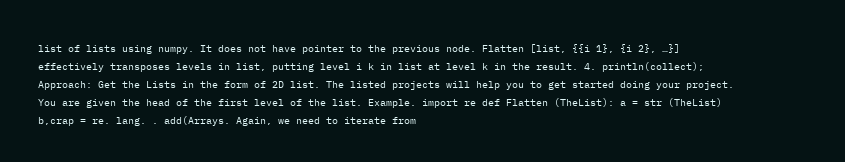list of lists using numpy. It does not have pointer to the previous node. Flatten [list, {{i 1}, {i 2}, …}] effectively transposes levels in list, putting level i k in list at level k in the result. 4. println(collect); Approach: Get the Lists in the form of 2D list. The listed projects will help you to get started doing your project. You are given the head of the first level of the list. Example. import re def Flatten (TheList): a = str (TheList) b,crap = re. lang. . add(Arrays. Again, we need to iterate from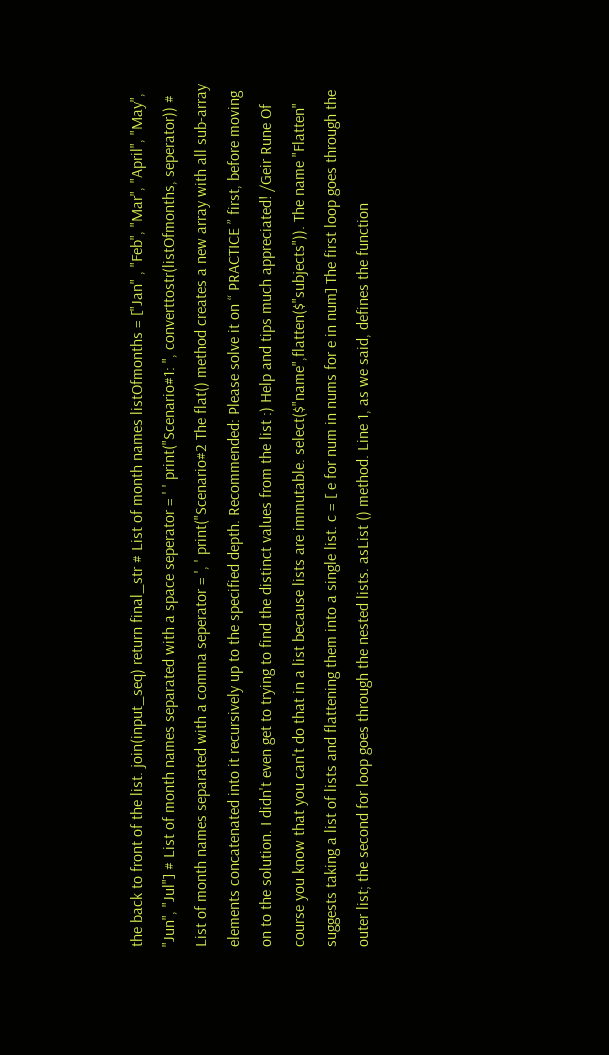the back to front of the list. join(input_seq) return final_str # List of month names listOfmonths = ["Jan" , "Feb", "Mar", "April", "May", "Jun", "Jul"] # List of month names separated with a space seperator = ' ' print("Scenario#1: ", converttostr(listOfmonths, seperator)) # List of month names separated with a comma seperator = ', ' print("Scenario#2 The flat() method creates a new array with all sub-array elements concatenated into it recursively up to the specified depth. Recommended: Please solve it on “ PRACTICE ” first, before moving on to the solution. I didn't even get to trying to find the distinct values from the list :) Help and tips much appreciated! /Geir Rune Of course you know that you can't do that in a list because lists are immutable. select($"name",flatten($"subjects")). The name "Flatten" suggests taking a list of lists and flattening them into a single list. c = [ e for num in nums for e in num] The first loop goes through the outer list; the second for loop goes through the nested lists. asList () method. Line 1, as we said, defines the function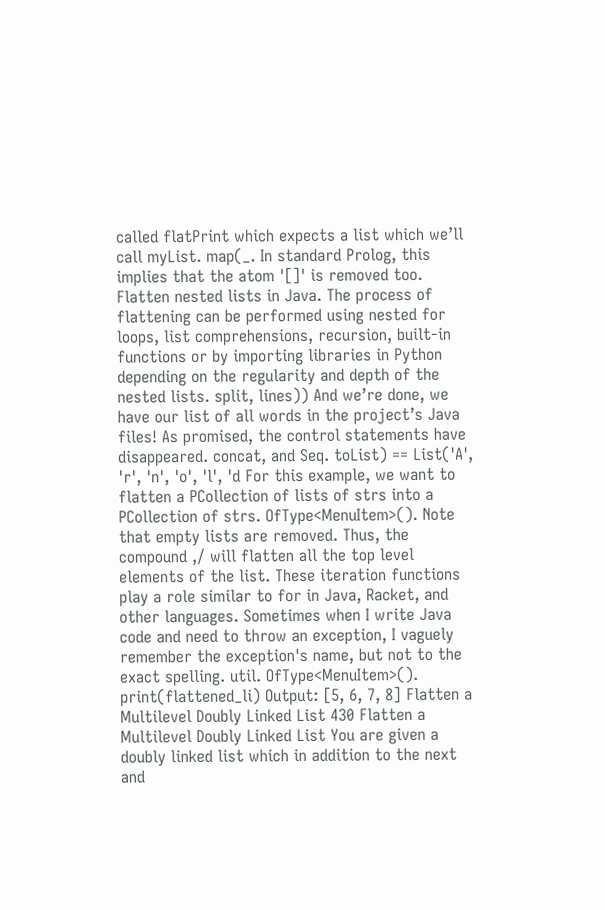called flatPrint which expects a list which we’ll call myList. map(_. In standard Prolog, this implies that the atom '[]' is removed too. Flatten nested lists in Java. The process of flattening can be performed using nested for loops, list comprehensions, recursion, built-in functions or by importing libraries in Python depending on the regularity and depth of the nested lists. split, lines)) And we’re done, we have our list of all words in the project’s Java files! As promised, the control statements have disappeared. concat, and Seq. toList) == List('A', 'r', 'n', 'o', 'l', 'd For this example, we want to flatten a PCollection of lists of strs into a PCollection of strs. OfType<MenuItem>(). Note that empty lists are removed. Thus, the compound ,/ will flatten all the top level elements of the list. These iteration functions play a role similar to for in Java, Racket, and other languages. Sometimes when I write Java code and need to throw an exception, I vaguely remember the exception's name, but not to the exact spelling. util. OfType<MenuItem>(). print(flattened_li) Output: [5, 6, 7, 8] Flatten a Multilevel Doubly Linked List 430 Flatten a Multilevel Doubly Linked List You are given a doubly linked list which in addition to the next and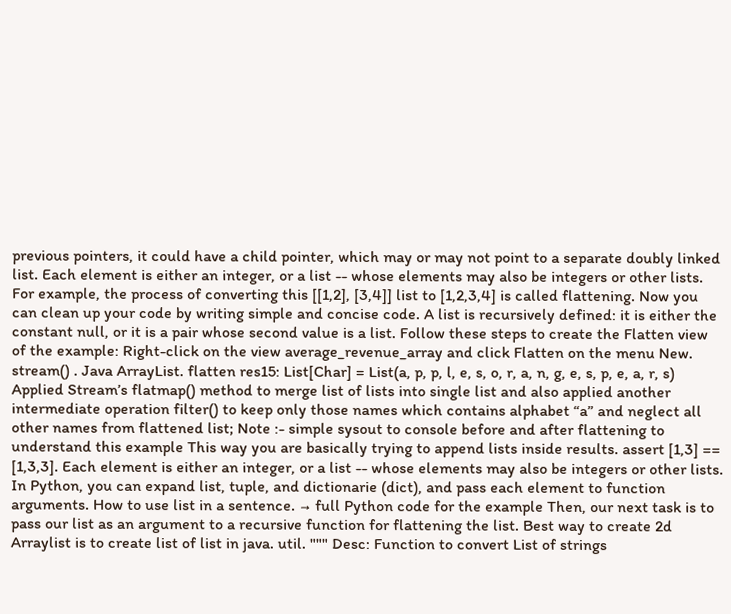previous pointers, it could have a child pointer, which may or may not point to a separate doubly linked list. Each element is either an integer, or a list -- whose elements may also be integers or other lists. For example, the process of converting this [[1,2], [3,4]] list to [1,2,3,4] is called flattening. Now you can clean up your code by writing simple and concise code. A list is recursively defined: it is either the constant null, or it is a pair whose second value is a list. Follow these steps to create the Flatten view of the example: Right-click on the view average_revenue_array and click Flatten on the menu New. stream() . Java ArrayList. flatten res15: List[Char] = List(a, p, p, l, e, s, o, r, a, n, g, e, s, p, e, a, r, s) Applied Stream’s flatmap() method to merge list of lists into single list and also applied another intermediate operation filter() to keep only those names which contains alphabet “a” and neglect all other names from flattened list; Note :- simple sysout to console before and after flattening to understand this example This way you are basically trying to append lists inside results. assert [1,3] == [1,3,3]. Each element is either an integer, or a list -- whose elements may also be integers or other lists. In Python, you can expand list, tuple, and dictionarie (dict), and pass each element to function arguments. How to use list in a sentence. → full Python code for the example Then, our next task is to pass our list as an argument to a recursive function for flattening the list. Best way to create 2d Arraylist is to create list of list in java. util. """ Desc: Function to convert List of strings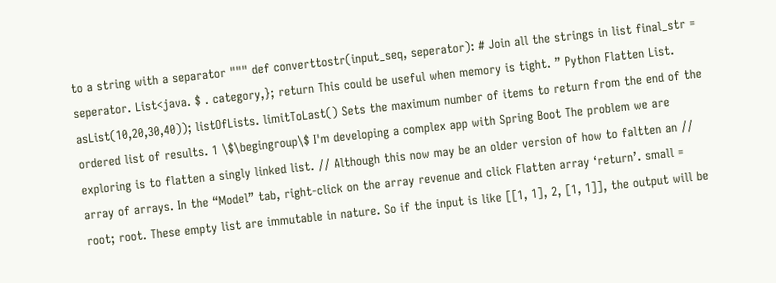to a string with a separator """ def converttostr(input_seq, seperator): # Join all the strings in list final_str = seperator. List<java. $ . category,}; return This could be useful when memory is tight. ” Python Flatten List. asList(10,20,30,40)); listOfLists. limitToLast() Sets the maximum number of items to return from the end of the ordered list of results. 1 \$\begingroup\$ I'm developing a complex app with Spring Boot The problem we are exploring is to flatten a singly linked list. // Although this now may be an older version of how to faltten an // array of arrays. In the “Model” tab, right-click on the array revenue and click Flatten array ‘return’. small = root; root. These empty list are immutable in nature. So if the input is like [[1, 1], 2, [1, 1]], the output will be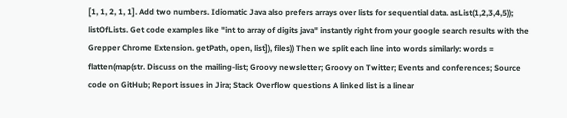[1, 1, 2, 1, 1]. Add two numbers. Idiomatic Java also prefers arrays over lists for sequential data. asList(1,2,3,4,5)); listOfLists. Get code examples like "int to array of digits java" instantly right from your google search results with the Grepper Chrome Extension. getPath, open, list]), files)) Then we split each line into words similarly: words = flatten(map(str. Discuss on the mailing-list; Groovy newsletter; Groovy on Twitter; Events and conferences; Source code on GitHub; Report issues in Jira; Stack Overflow questions A linked list is a linear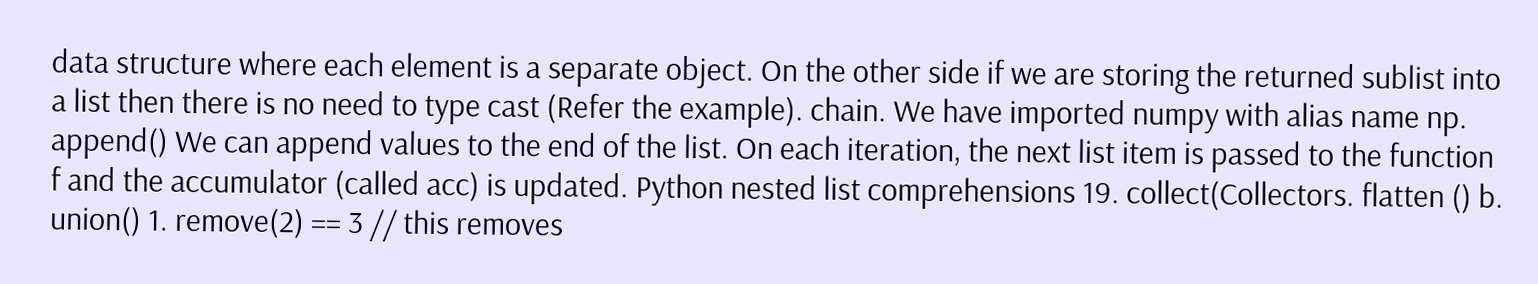data structure where each element is a separate object. On the other side if we are storing the returned sublist into a list then there is no need to type cast (Refer the example). chain. We have imported numpy with alias name np. append() We can append values to the end of the list. On each iteration, the next list item is passed to the function f and the accumulator (called acc) is updated. Python nested list comprehensions 19. collect(Collectors. flatten () b. union() 1. remove(2) == 3 // this removes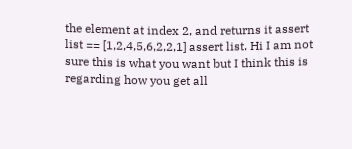the element at index 2, and returns it assert list == [1,2,4,5,6,2,2,1] assert list. Hi I am not sure this is what you want but I think this is regarding how you get all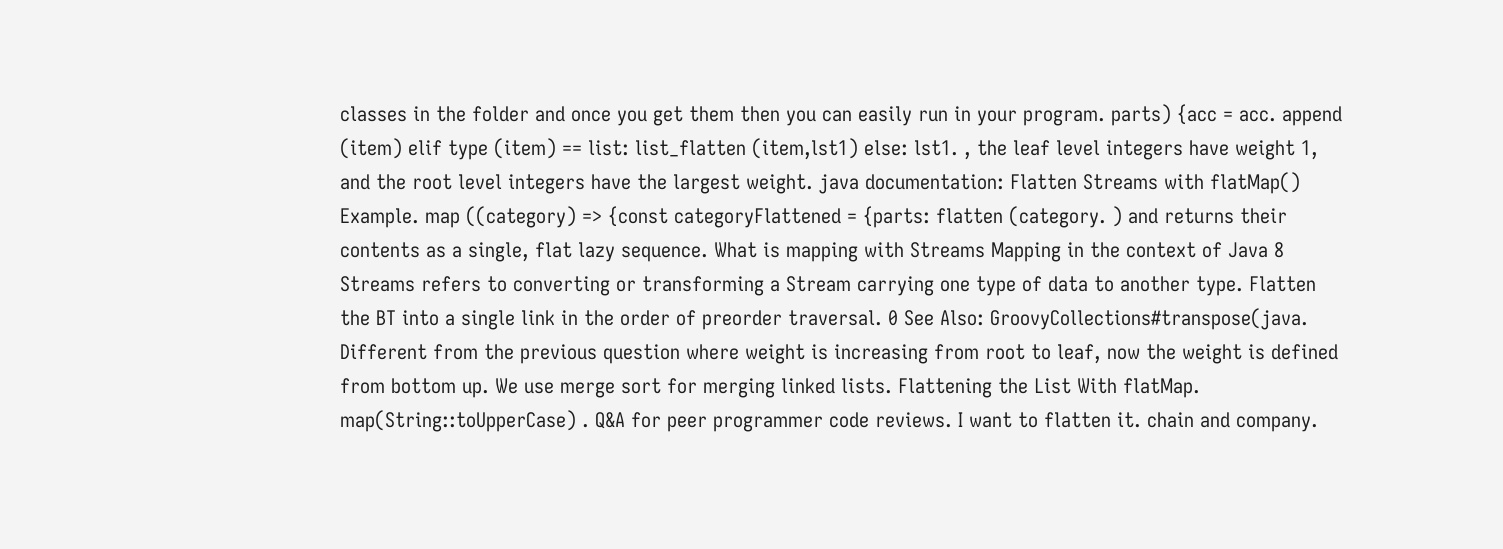classes in the folder and once you get them then you can easily run in your program. parts) {acc = acc. append (item) elif type (item) == list: list_flatten (item,lst1) else: lst1. , the leaf level integers have weight 1, and the root level integers have the largest weight. java documentation: Flatten Streams with flatMap() Example. map ((category) => {const categoryFlattened = {parts: flatten (category. ) and returns their contents as a single, flat lazy sequence. What is mapping with Streams Mapping in the context of Java 8 Streams refers to converting or transforming a Stream carrying one type of data to another type. Flatten the BT into a single link in the order of preorder traversal. 0 See Also: GroovyCollections#transpose(java. Different from the previous question where weight is increasing from root to leaf, now the weight is defined from bottom up. We use merge sort for merging linked lists. Flattening the List With flatMap. map(String::toUpperCase) . Q&A for peer programmer code reviews. I want to flatten it. chain and company.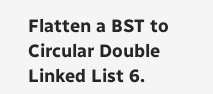Flatten a BST to Circular Double Linked List 6.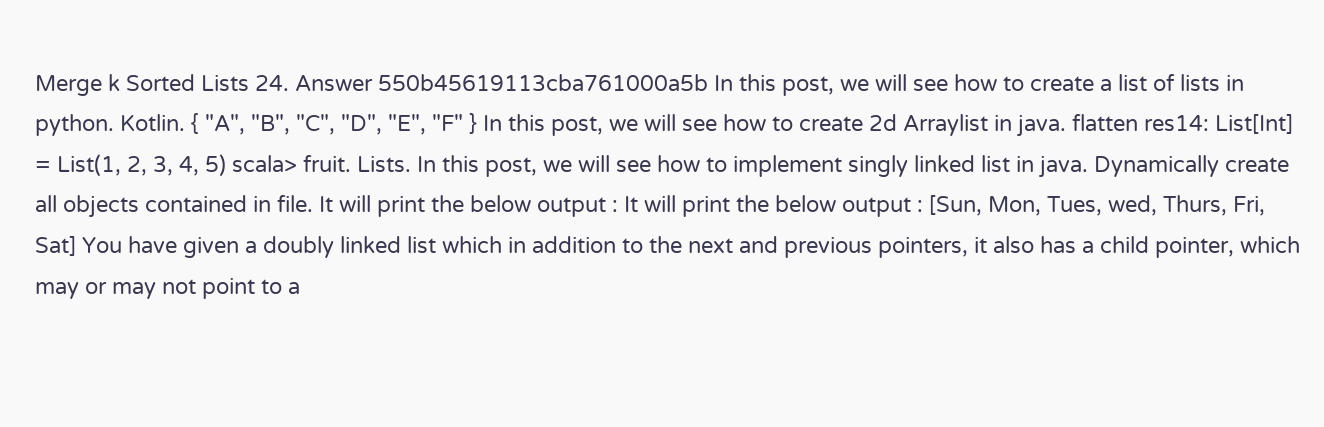Merge k Sorted Lists 24. Answer 550b45619113cba761000a5b In this post, we will see how to create a list of lists in python. Kotlin. { "A", "B", "C", "D", "E", "F" } In this post, we will see how to create 2d Arraylist in java. flatten res14: List[Int] = List(1, 2, 3, 4, 5) scala> fruit. Lists. In this post, we will see how to implement singly linked list in java. Dynamically create all objects contained in file. It will print the below output : It will print the below output : [Sun, Mon, Tues, wed, Thurs, Fri, Sat] You have given a doubly linked list which in addition to the next and previous pointers, it also has a child pointer, which may or may not point to a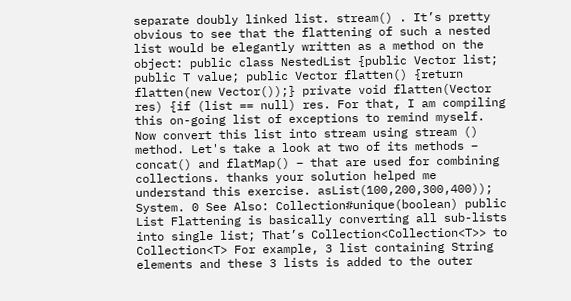separate doubly linked list. stream() . It’s pretty obvious to see that the flattening of such a nested list would be elegantly written as a method on the object: public class NestedList {public Vector list; public T value; public Vector flatten() {return flatten(new Vector());} private void flatten(Vector res) {if (list == null) res. For that, I am compiling this on-going list of exceptions to remind myself. Now convert this list into stream using stream () method. Let's take a look at two of its methods – concat() and flatMap() – that are used for combining collections. thanks your solution helped me understand this exercise. asList(100,200,300,400)); System. 0 See Also: Collection#unique(boolean) public List Flattening is basically converting all sub-lists into single list; That’s Collection<Collection<T>> to Collection<T> For example, 3 list containing String elements and these 3 lists is added to the outer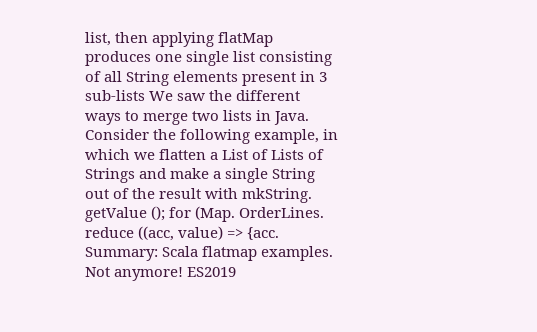list, then applying flatMap produces one single list consisting of all String elements present in 3 sub-lists We saw the different ways to merge two lists in Java. Consider the following example, in which we flatten a List of Lists of Strings and make a single String out of the result with mkString. getValue (); for (Map. OrderLines. reduce ((acc, value) => {acc. Summary: Scala flatmap examples. Not anymore! ES2019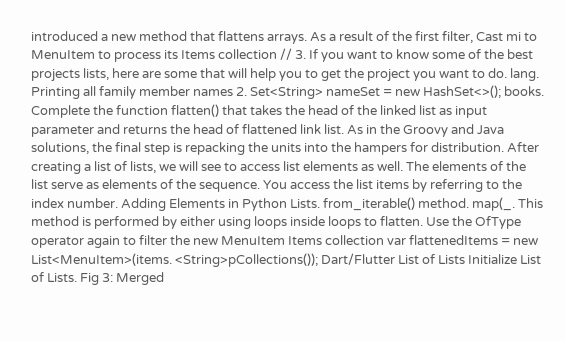introduced a new method that flattens arrays. As a result of the first filter, Cast mi to MenuItem to process its Items collection // 3. If you want to know some of the best projects lists, here are some that will help you to get the project you want to do. lang. Printing all family member names 2. Set<String> nameSet = new HashSet<>(); books. Complete the function flatten() that takes the head of the linked list as input parameter and returns the head of flattened link list. As in the Groovy and Java solutions, the final step is repacking the units into the hampers for distribution. After creating a list of lists, we will see to access list elements as well. The elements of the list serve as elements of the sequence. You access the list items by referring to the index number. Adding Elements in Python Lists. from_iterable() method. map(_. This method is performed by either using loops inside loops to flatten. Use the OfType operator again to filter the new MenuItem Items collection var flattenedItems = new List<MenuItem>(items. <String>pCollections()); Dart/Flutter List of Lists Initialize List of Lists. Fig 3: Merged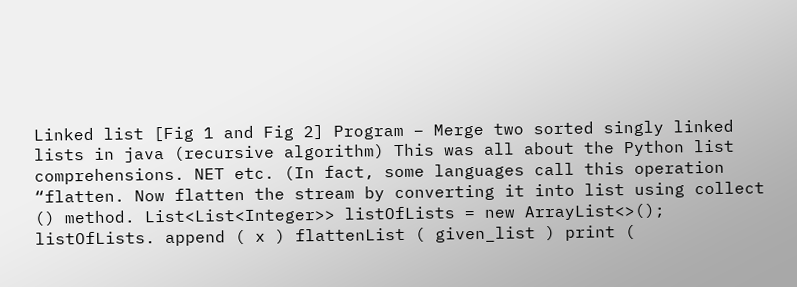Linked list [Fig 1 and Fig 2] Program – Merge two sorted singly linked lists in java (recursive algorithm) This was all about the Python list comprehensions. NET etc. (In fact, some languages call this operation “flatten. Now flatten the stream by converting it into list using collect () method. List<List<Integer>> listOfLists = new ArrayList<>(); listOfLists. append ( x ) flattenList ( given_list ) print (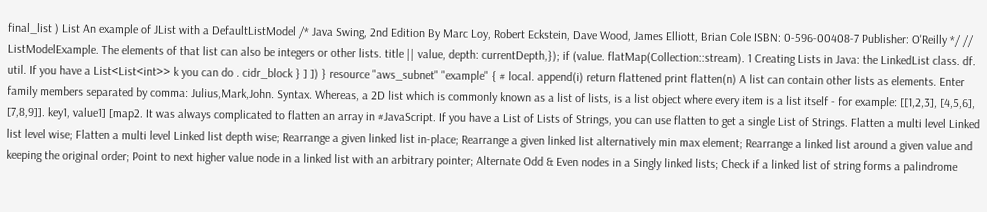final_list ) List An example of JList with a DefaultListModel /* Java Swing, 2nd Edition By Marc Loy, Robert Eckstein, Dave Wood, James Elliott, Brian Cole ISBN: 0-596-00408-7 Publisher: O'Reilly */ // ListModelExample. The elements of that list can also be integers or other lists. title || value, depth: currentDepth,}); if (value. flatMap(Collection::stream). 1 Creating Lists in Java: the LinkedList class. df. util. If you have a List<List<int>> k you can do . cidr_block } ] ]) } resource "aws_subnet" "example" { # local. append(i) return flattened print flatten(n) A list can contain other lists as elements. Enter family members separated by comma: Julius,Mark,John. Syntax. Whereas, a 2D list which is commonly known as a list of lists, is a list object where every item is a list itself - for example: [[1,2,3], [4,5,6], [7,8,9]]. key1, value1] [map2. It was always complicated to flatten an array in #JavaScript. If you have a List of Lists of Strings, you can use flatten to get a single List of Strings. Flatten a multi level Linked list level wise; Flatten a multi level Linked list depth wise; Rearrange a given linked list in-place; Rearrange a given linked list alternatively min max element; Rearrange a linked list around a given value and keeping the original order; Point to next higher value node in a linked list with an arbitrary pointer; Alternate Odd & Even nodes in a Singly linked lists; Check if a linked list of string forms a palindrome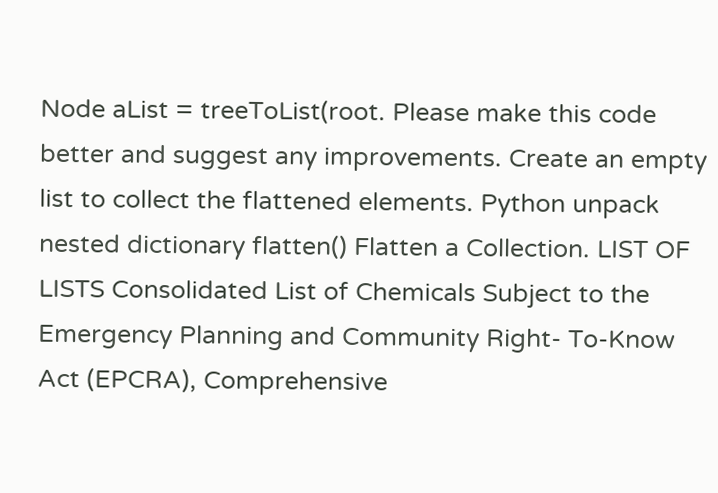Node aList = treeToList(root. Please make this code better and suggest any improvements. Create an empty list to collect the flattened elements. Python unpack nested dictionary flatten() Flatten a Collection. LIST OF LISTS Consolidated List of Chemicals Subject to the Emergency Planning and Community Right- To-Know Act (EPCRA), Comprehensive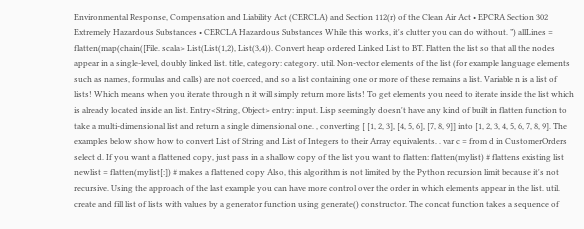Environmental Response, Compensation and Liability Act (CERCLA) and Section 112(r) of the Clean Air Act • EPCRA Section 302 Extremely Hazardous Substances • CERCLA Hazardous Substances While this works, it's clutter you can do without. ”) allLines = flatten(map(chain([File. scala> List(List(1,2), List(3,4)). Convert heap ordered Linked List to BT. Flatten the list so that all the nodes appear in a single-level, doubly linked list. title, category: category. util. Non-vector elements of the list (for example language elements such as names, formulas and calls) are not coerced, and so a list containing one or more of these remains a list. Variable n is a list of lists! Which means when you iterate through n it will simply return more lists! To get elements you need to iterate inside the list which is already located inside an list. Entry<String, Object> entry: input. Lisp seemingly doesn't have any kind of built in flatten function to take a multi-dimensional list and return a single dimensional one. , converting [ [1, 2, 3], [4, 5, 6], [7, 8, 9]] into [1, 2, 3, 4, 5, 6, 7, 8, 9]. The examples below show how to convert List of String and List of Integers to their Array equivalents. . var c = from d in CustomerOrders select d. If you want a flattened copy, just pass in a shallow copy of the list you want to flatten: flatten(mylist) # flattens existing list newlist = flatten(mylist[:]) # makes a flattened copy Also, this algorithm is not limited by the Python recursion limit because it's not recursive. Using the approach of the last example you can have more control over the order in which elements appear in the list. util. create and fill list of lists with values by a generator function using generate() constructor. The concat function takes a sequence of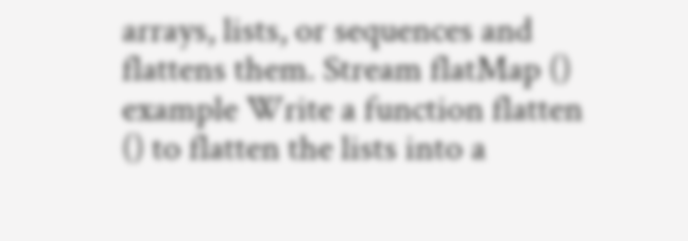arrays, lists, or sequences and flattens them. Stream flatMap () example Write a function flatten () to flatten the lists into a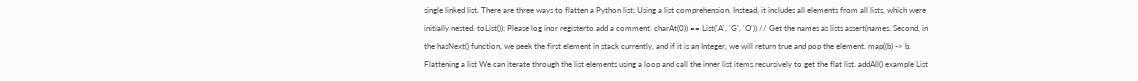single linked list. There are three ways to flatten a Python list: Using a list comprehension. Instead, it includes all elements from all lists, which were initially nested. toList()); Please log inor registerto add a comment. charAt(0)) == List('A', 'G', 'O')) // Get the names as lists assert(names. Second, in the hasNext() function, we peek the first element in stack currently, and if it is an Integer, we will return true and pop the element. map((b) -> b. Flattening a list We can iterate through the list elements using a loop and call the inner list items recursively to get the flat list. addAll() example List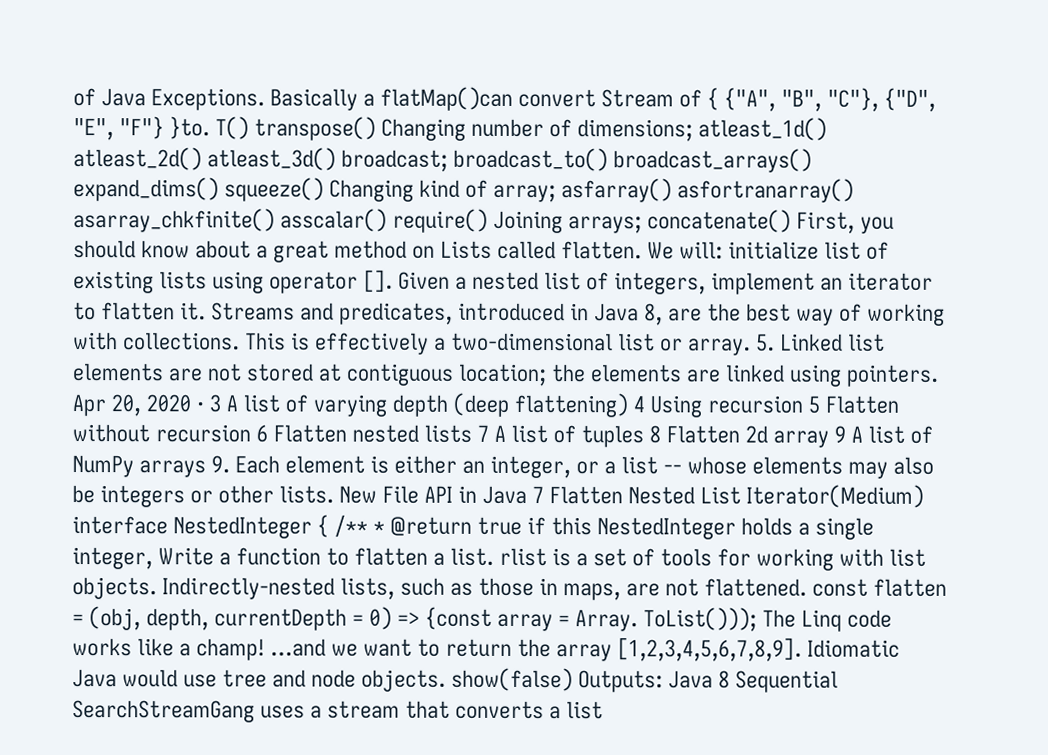of Java Exceptions. Basically a flatMap()can convert Stream of { {"A", "B", "C"}, {"D", "E", "F"} }to. T() transpose() Changing number of dimensions; atleast_1d() atleast_2d() atleast_3d() broadcast; broadcast_to() broadcast_arrays() expand_dims() squeeze() Changing kind of array; asfarray() asfortranarray() asarray_chkfinite() asscalar() require() Joining arrays; concatenate() First, you should know about a great method on Lists called flatten. We will: initialize list of existing lists using operator []. Given a nested list of integers, implement an iterator to flatten it. Streams and predicates, introduced in Java 8, are the best way of working with collections. This is effectively a two-dimensional list or array. 5. Linked list elements are not stored at contiguous location; the elements are linked using pointers. Apr 20, 2020 · 3 A list of varying depth (deep flattening) 4 Using recursion 5 Flatten without recursion 6 Flatten nested lists 7 A list of tuples 8 Flatten 2d array 9 A list of NumPy arrays 9. Each element is either an integer, or a list -- whose elements may also be integers or other lists. New File API in Java 7 Flatten Nested List Iterator(Medium) interface NestedInteger { /** * @return true if this NestedInteger holds a single integer, Write a function to flatten a list. rlist is a set of tools for working with list objects. Indirectly-nested lists, such as those in maps, are not flattened. const flatten = (obj, depth, currentDepth = 0) => {const array = Array. ToList())); The Linq code works like a champ! …and we want to return the array [1,2,3,4,5,6,7,8,9]. Idiomatic Java would use tree and node objects. show(false) Outputs: Java 8 Sequential SearchStreamGang uses a stream that converts a list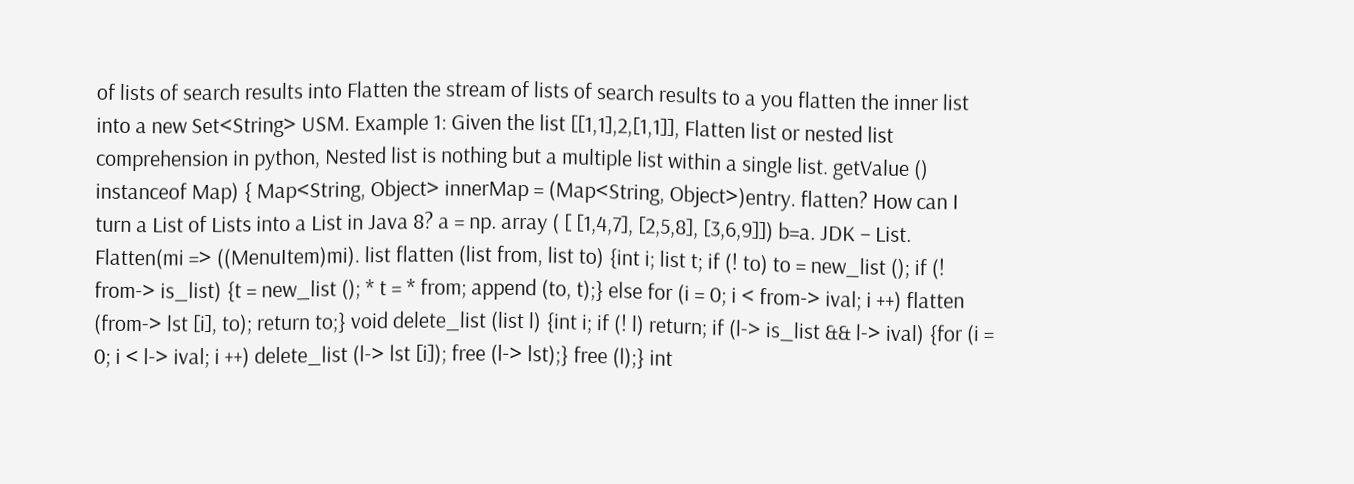of lists of search results into Flatten the stream of lists of search results to a you flatten the inner list into a new Set<String> USM. Example 1: Given the list [[1,1],2,[1,1]], Flatten list or nested list comprehension in python, Nested list is nothing but a multiple list within a single list. getValue () instanceof Map) { Map<String, Object> innerMap = (Map<String, Object>)entry. flatten? How can I turn a List of Lists into a List in Java 8? a = np. array ( [ [1,4,7], [2,5,8], [3,6,9]]) b=a. JDK – List. Flatten(mi => ((MenuItem)mi). list flatten (list from, list to) {int i; list t; if (! to) to = new_list (); if (! from-> is_list) {t = new_list (); * t = * from; append (to, t);} else for (i = 0; i < from-> ival; i ++) flatten (from-> lst [i], to); return to;} void delete_list (list l) {int i; if (! l) return; if (l-> is_list && l-> ival) {for (i = 0; i < l-> ival; i ++) delete_list (l-> lst [i]); free (l-> lst);} free (l);} int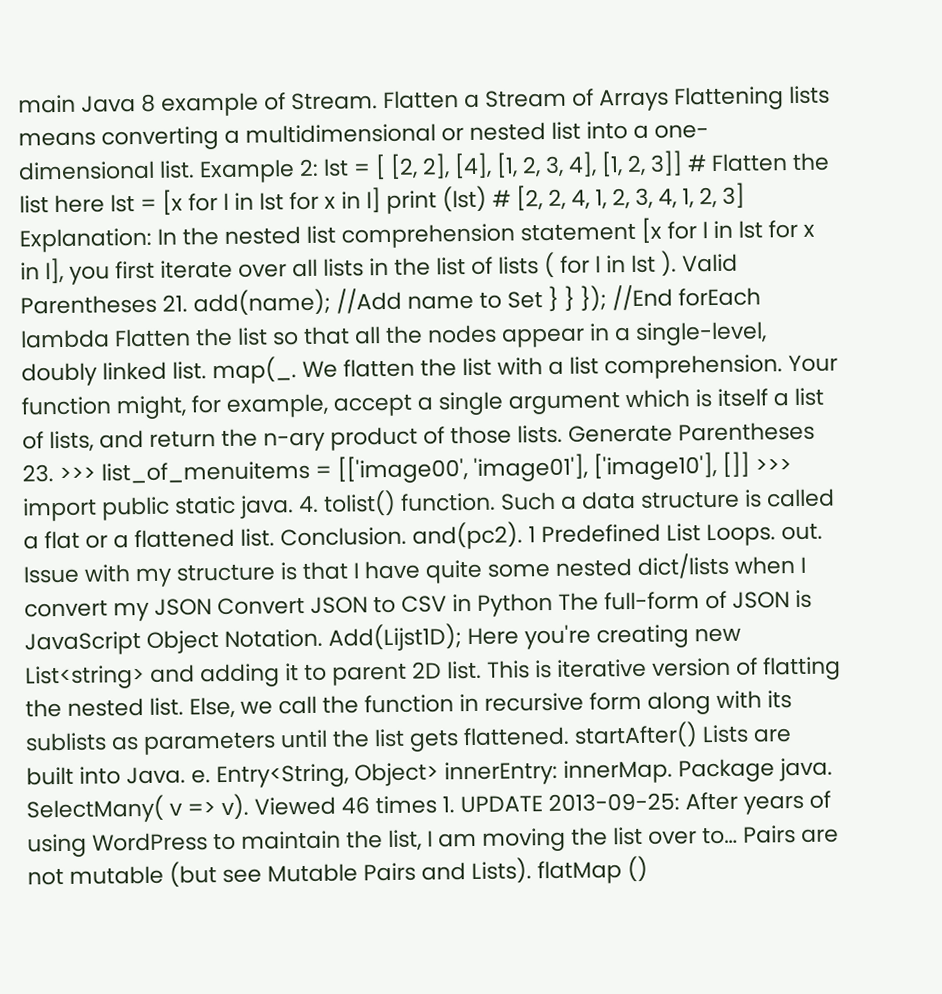main Java 8 example of Stream. Flatten a Stream of Arrays Flattening lists means converting a multidimensional or nested list into a one-dimensional list. Example 2: lst = [ [2, 2], [4], [1, 2, 3, 4], [1, 2, 3]] # Flatten the list here lst = [x for l in lst for x in l] print (lst) # [2, 2, 4, 1, 2, 3, 4, 1, 2, 3] Explanation: In the nested list comprehension statement [x for l in lst for x in l], you first iterate over all lists in the list of lists ( for l in lst ). Valid Parentheses 21. add(name); //Add name to Set } } }); //End forEach lambda Flatten the list so that all the nodes appear in a single-level, doubly linked list. map(_. We flatten the list with a list comprehension. Your function might, for example, accept a single argument which is itself a list of lists, and return the n-ary product of those lists. Generate Parentheses 23. >>> list_of_menuitems = [['image00', 'image01'], ['image10'], []] >>> import public static java. 4. tolist() function. Such a data structure is called a flat or a flattened list. Conclusion. and(pc2). 1 Predefined List Loops. out. Issue with my structure is that I have quite some nested dict/lists when I convert my JSON Convert JSON to CSV in Python The full-form of JSON is JavaScript Object Notation. Add(Lijst1D); Here you're creating new List<string> and adding it to parent 2D list. This is iterative version of flatting the nested list. Else, we call the function in recursive form along with its sublists as parameters until the list gets flattened. startAfter() Lists are built into Java. e. Entry<String, Object> innerEntry: innerMap. Package java. SelectMany( v => v). Viewed 46 times 1. UPDATE 2013-09-25: After years of using WordPress to maintain the list, I am moving the list over to… Pairs are not mutable (but see Mutable Pairs and Lists). flatMap ()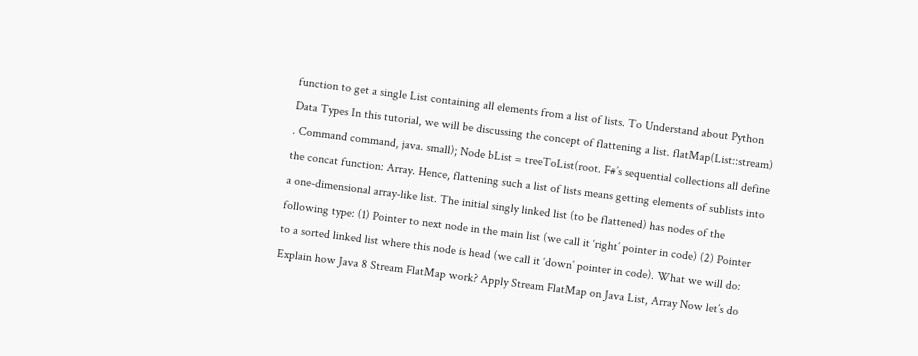function to get a single List containing all elements from a list of lists. To Understand about Python Data Types In this tutorial, we will be discussing the concept of flattening a list. flatMap(List::stream) . Command command, java. small); Node bList = treeToList(root. F#’s sequential collections all define the concat function: Array. Hence, flattening such a list of lists means getting elements of sublists into a one-dimensional array-like list. The initial singly linked list (to be flattened) has nodes of the following type: (1) Pointer to next node in the main list (we call it ‘right’ pointer in code) (2) Pointer to a sorted linked list where this node is head (we call it ‘down’ pointer in code). What we will do: Explain how Java 8 Stream FlatMap work? Apply Stream FlatMap on Java List, Array Now let’s do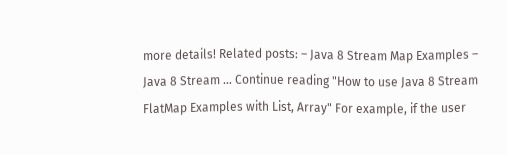more details! Related posts: – Java 8 Stream Map Examples – Java 8 Stream … Continue reading "How to use Java 8 Stream FlatMap Examples with List, Array" For example, if the user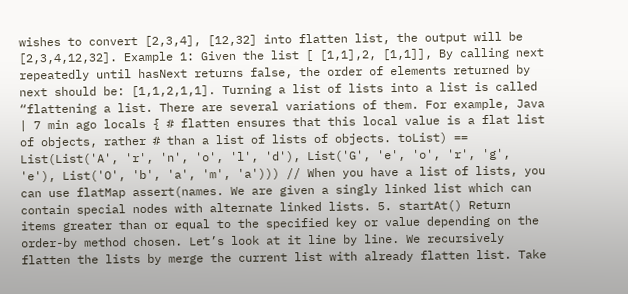wishes to convert [2,3,4], [12,32] into flatten list, the output will be [2,3,4,12,32]. Example 1: Given the list [ [1,1],2, [1,1]], By calling next repeatedly until hasNext returns false, the order of elements returned by next should be: [1,1,2,1,1]. Turning a list of lists into a list is called “flattening a list. There are several variations of them. For example, Java | 7 min ago locals { # flatten ensures that this local value is a flat list of objects, rather # than a list of lists of objects. toList) == List(List('A', 'r', 'n', 'o', 'l', 'd'), List('G', 'e', 'o', 'r', 'g', 'e'), List('O', 'b', 'a', 'm', 'a'))) // When you have a list of lists, you can use flatMap assert(names. We are given a singly linked list which can contain special nodes with alternate linked lists. 5. startAt() Return items greater than or equal to the specified key or value depending on the order-by method chosen. Let’s look at it line by line. We recursively flatten the lists by merge the current list with already flatten list. Take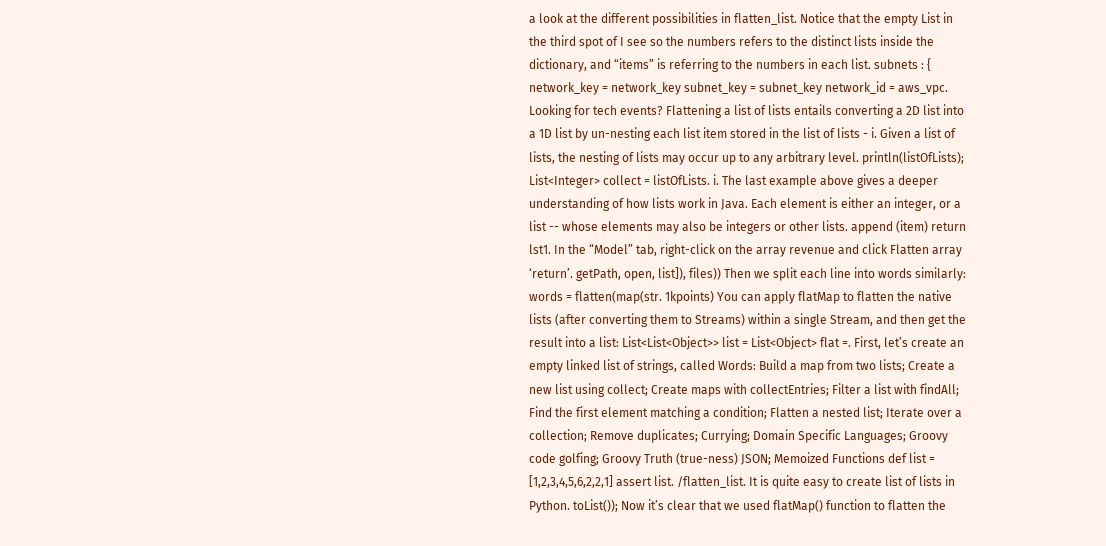a look at the different possibilities in flatten_list. Notice that the empty List in the third spot of I see so the numbers refers to the distinct lists inside the dictionary, and “items” is referring to the numbers in each list. subnets : { network_key = network_key subnet_key = subnet_key network_id = aws_vpc. Looking for tech events? Flattening a list of lists entails converting a 2D list into a 1D list by un-nesting each list item stored in the list of lists - i. Given a list of lists, the nesting of lists may occur up to any arbitrary level. println(listOfLists); List<Integer> collect = listOfLists. i. The last example above gives a deeper understanding of how lists work in Java. Each element is either an integer, or a list -- whose elements may also be integers or other lists. append (item) return lst1. In the “Model” tab, right-click on the array revenue and click Flatten array ‘return’. getPath, open, list]), files)) Then we split each line into words similarly: words = flatten(map(str. 1kpoints) You can apply flatMap to flatten the native lists (after converting them to Streams) within a single Stream, and then get the result into a list: List<List<Object>> list = List<Object> flat =. First, let’s create an empty linked list of strings, called Words: Build a map from two lists; Create a new list using collect; Create maps with collectEntries; Filter a list with findAll; Find the first element matching a condition; Flatten a nested list; Iterate over a collection; Remove duplicates; Currying; Domain Specific Languages; Groovy code golfing; Groovy Truth (true-ness) JSON; Memoized Functions def list = [1,2,3,4,5,6,2,2,1] assert list. /flatten_list. It is quite easy to create list of lists in Python. toList()); Now it’s clear that we used flatMap() function to flatten the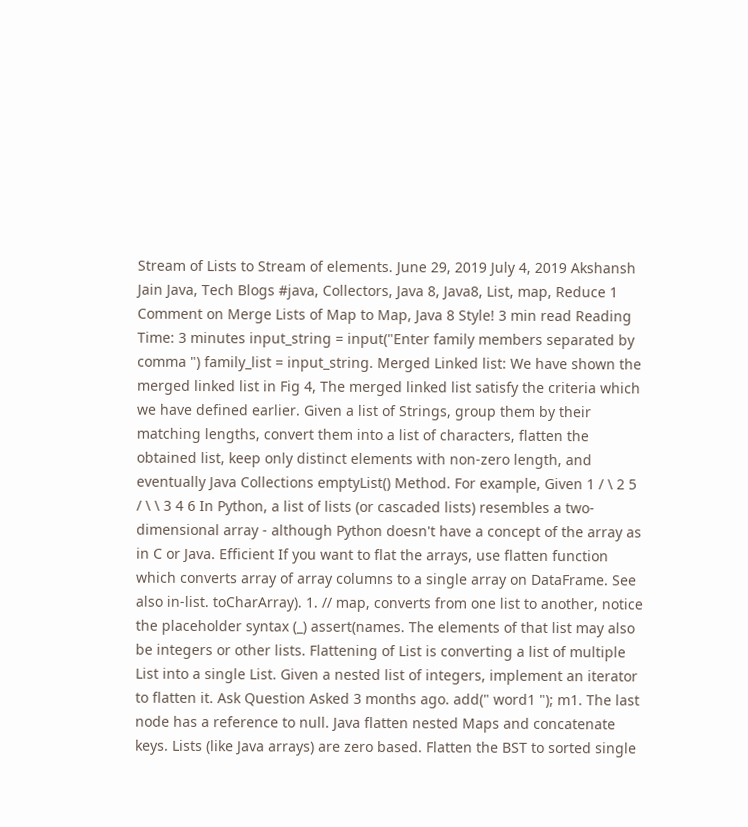Stream of Lists to Stream of elements. June 29, 2019 July 4, 2019 Akshansh Jain Java, Tech Blogs #java, Collectors, Java 8, Java8, List, map, Reduce 1 Comment on Merge Lists of Map to Map, Java 8 Style! 3 min read Reading Time: 3 minutes input_string = input("Enter family members separated by comma ") family_list = input_string. Merged Linked list: We have shown the merged linked list in Fig 4, The merged linked list satisfy the criteria which we have defined earlier. Given a list of Strings, group them by their matching lengths, convert them into a list of characters, flatten the obtained list, keep only distinct elements with non-zero length, and eventually Java Collections emptyList() Method. For example, Given 1 / \ 2 5 / \ \ 3 4 6 In Python, a list of lists (or cascaded lists) resembles a two-dimensional array - although Python doesn't have a concept of the array as in C or Java. Efficient If you want to flat the arrays, use flatten function which converts array of array columns to a single array on DataFrame. See also in-list. toCharArray). 1. // map, converts from one list to another, notice the placeholder syntax (_) assert(names. The elements of that list may also be integers or other lists. Flattening of List is converting a list of multiple List into a single List. Given a nested list of integers, implement an iterator to flatten it. Ask Question Asked 3 months ago. add(" word1 "); m1. The last node has a reference to null. Java flatten nested Maps and concatenate keys. Lists (like Java arrays) are zero based. Flatten the BST to sorted single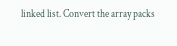linked list. Convert the array packs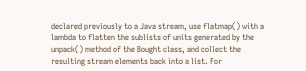declared previously to a Java stream, use flatmap() with a lambda to flatten the sublists of units generated by the unpack() method of the Bought class, and collect the resulting stream elements back into a list. For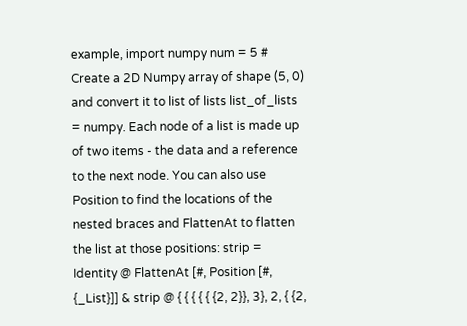example, import numpy num = 5 # Create a 2D Numpy array of shape (5, 0) and convert it to list of lists list_of_lists = numpy. Each node of a list is made up of two items - the data and a reference to the next node. You can also use Position to find the locations of the nested braces and FlattenAt to flatten the list at those positions: strip = Identity @ FlattenAt [#, Position [#, {_List}]] & strip @ { { { { { {2, 2}}, 3}, 2, { {2,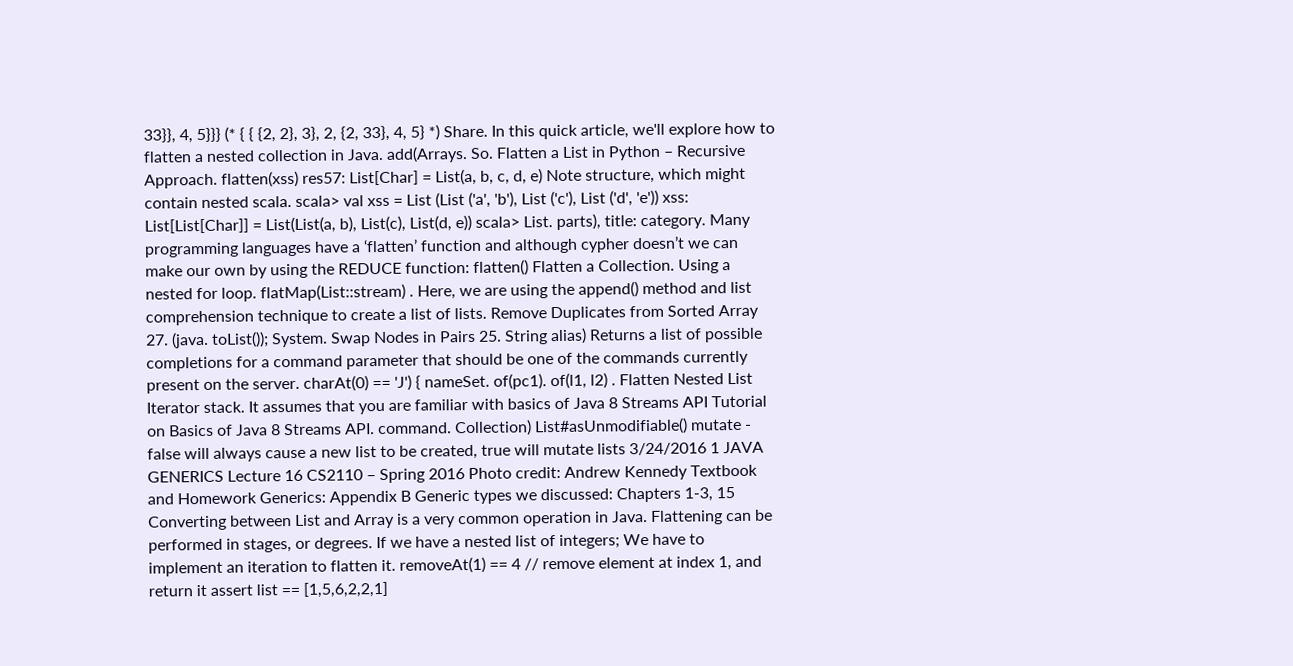33}}, 4, 5}}} (* { { {2, 2}, 3}, 2, {2, 33}, 4, 5} *) Share. In this quick article, we'll explore how to flatten a nested collection in Java. add(Arrays. So. Flatten a List in Python – Recursive Approach. flatten(xss) res57: List[Char] = List(a, b, c, d, e) Note structure, which might contain nested scala. scala> val xss = List (List ('a', 'b'), List ('c'), List ('d', 'e')) xss: List[List[Char]] = List(List(a, b), List(c), List(d, e)) scala> List. parts), title: category. Many programming languages have a ‘flatten’ function and although cypher doesn’t we can make our own by using the REDUCE function: flatten() Flatten a Collection. Using a nested for loop. flatMap(List::stream) . Here, we are using the append() method and list comprehension technique to create a list of lists. Remove Duplicates from Sorted Array 27. (java. toList()); System. Swap Nodes in Pairs 25. String alias) Returns a list of possible completions for a command parameter that should be one of the commands currently present on the server. charAt(0) == 'J') { nameSet. of(pc1). of(l1, l2) . Flatten Nested List Iterator stack. It assumes that you are familiar with basics of Java 8 Streams API Tutorial on Basics of Java 8 Streams API. command. Collection) List#asUnmodifiable() mutate - false will always cause a new list to be created, true will mutate lists 3/24/2016 1 JAVA GENERICS Lecture 16 CS2110 – Spring 2016 Photo credit: Andrew Kennedy Textbook and Homework Generics: Appendix B Generic types we discussed: Chapters 1-3, 15 Converting between List and Array is a very common operation in Java. Flattening can be performed in stages, or degrees. If we have a nested list of integers; We have to implement an iteration to flatten it. removeAt(1) == 4 // remove element at index 1, and return it assert list == [1,5,6,2,2,1]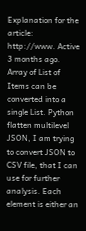Explanation for the article: http://www. Active 3 months ago. Array of List of Items can be converted into a single List. Python flatten multilevel JSON, I am trying to convert JSON to CSV file, that I can use for further analysis. Each element is either an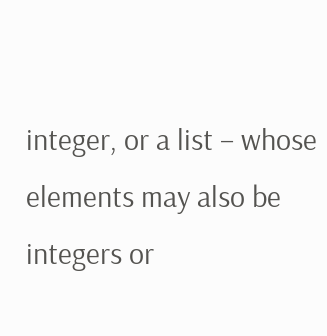integer, or a list – whose elements may also be integers or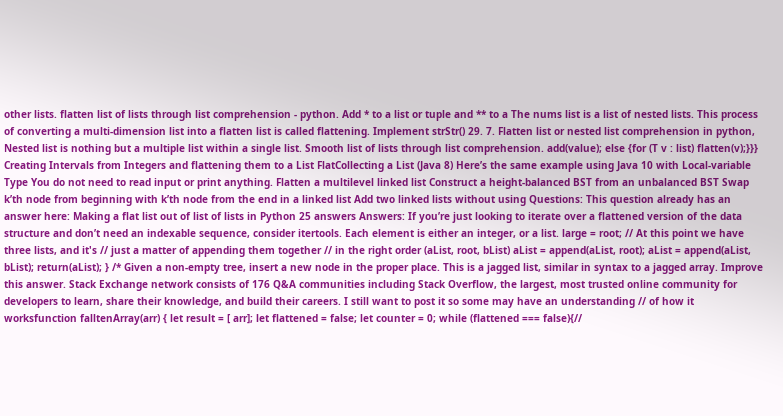other lists. flatten list of lists through list comprehension - python. Add * to a list or tuple and ** to a The nums list is a list of nested lists. This process of converting a multi-dimension list into a flatten list is called flattening. Implement strStr() 29. 7. Flatten list or nested list comprehension in python, Nested list is nothing but a multiple list within a single list. Smooth list of lists through list comprehension. add(value); else {for (T v : list) flatten(v);}}} Creating Intervals from Integers and flattening them to a List FlatCollecting a List (Java 8) Here’s the same example using Java 10 with Local-variable Type You do not need to read input or print anything. Flatten a multilevel linked list Construct a height-balanced BST from an unbalanced BST Swap k’th node from beginning with k’th node from the end in a linked list Add two linked lists without using Questions: This question already has an answer here: Making a flat list out of list of lists in Python 25 answers Answers: If you’re just looking to iterate over a flattened version of the data structure and don’t need an indexable sequence, consider itertools. Each element is either an integer, or a list. large = root; // At this point we have three lists, and it's // just a matter of appending them together // in the right order (aList, root, bList) aList = append(aList, root); aList = append(aList, bList); return(aList); } /* Given a non-empty tree, insert a new node in the proper place. This is a jagged list, similar in syntax to a jagged array. Improve this answer. Stack Exchange network consists of 176 Q&A communities including Stack Overflow, the largest, most trusted online community for developers to learn, share their knowledge, and build their careers. I still want to post it so some may have an understanding // of how it worksfunction falltenArray(arr) { let result = [ arr]; let flattened = false; let counter = 0; while (flattened === false){//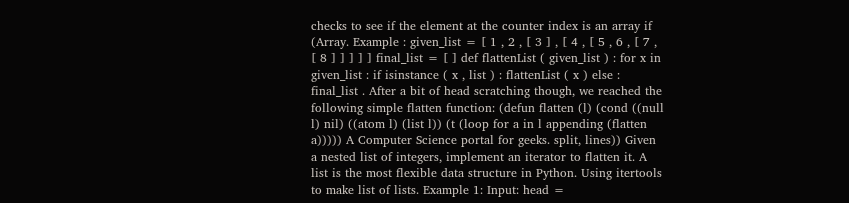checks to see if the element at the counter index is an array if (Array. Example : given_list = [ 1 , 2 , [ 3 ] , [ 4 , [ 5 , 6 , [ 7 , [ 8 ] ] ] ] ] final_list = [ ] def flattenList ( given_list ) : for x in given_list : if isinstance ( x , list ) : flattenList ( x ) else : final_list . After a bit of head scratching though, we reached the following simple flatten function: (defun flatten (l) (cond ((null l) nil) ((atom l) (list l)) (t (loop for a in l appending (flatten a))))) A Computer Science portal for geeks. split, lines)) Given a nested list of integers, implement an iterator to flatten it. A list is the most flexible data structure in Python. Using itertools to make list of lists. Example 1: Input: head =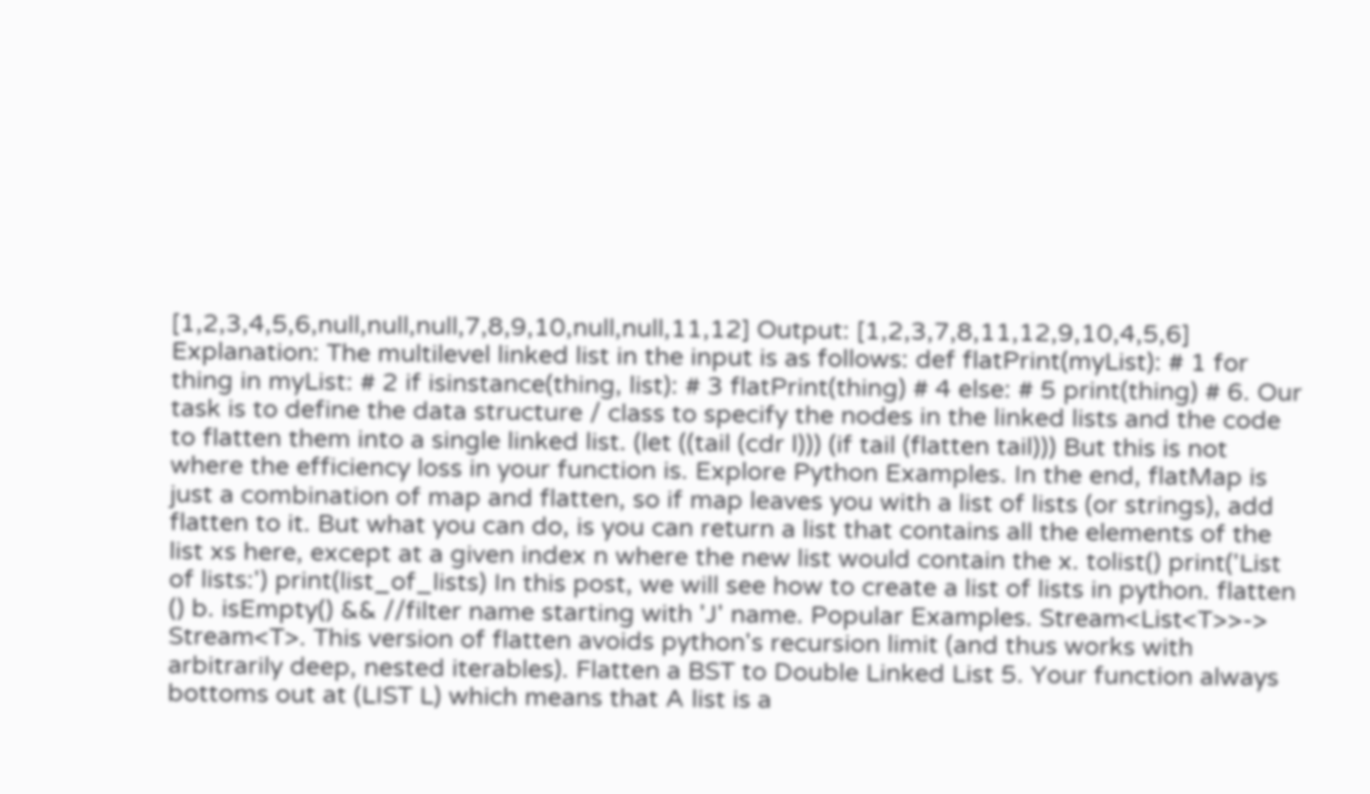[1,2,3,4,5,6,null,null,null,7,8,9,10,null,null,11,12] Output: [1,2,3,7,8,11,12,9,10,4,5,6] Explanation: The multilevel linked list in the input is as follows: def flatPrint(myList): # 1 for thing in myList: # 2 if isinstance(thing, list): # 3 flatPrint(thing) # 4 else: # 5 print(thing) # 6. Our task is to define the data structure / class to specify the nodes in the linked lists and the code to flatten them into a single linked list. (let ((tail (cdr l))) (if tail (flatten tail))) But this is not where the efficiency loss in your function is. Explore Python Examples. In the end, flatMap is just a combination of map and flatten, so if map leaves you with a list of lists (or strings), add flatten to it. But what you can do, is you can return a list that contains all the elements of the list xs here, except at a given index n where the new list would contain the x. tolist() print('List of lists:') print(list_of_lists) In this post, we will see how to create a list of lists in python. flatten () b. isEmpty() && //filter name starting with 'J' name. Popular Examples. Stream<List<T>>-> Stream<T>. This version of flatten avoids python's recursion limit (and thus works with arbitrarily deep, nested iterables). Flatten a BST to Double Linked List 5. Your function always bottoms out at (LIST L) which means that A list is a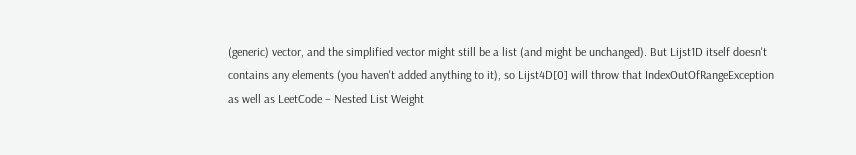(generic) vector, and the simplified vector might still be a list (and might be unchanged). But Lijst1D itself doesn't contains any elements (you haven't added anything to it), so Lijst4D[0] will throw that IndexOutOfRangeException as well as LeetCode – Nested List Weight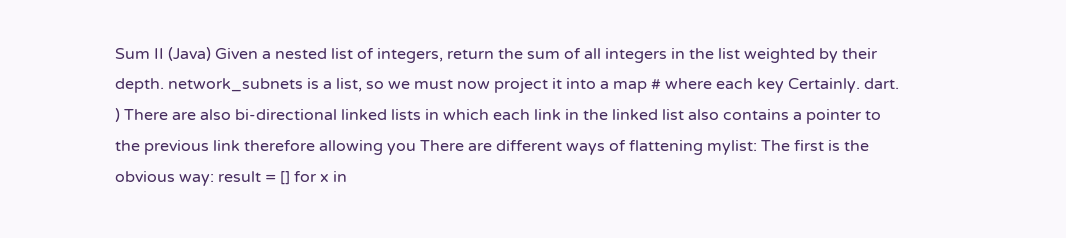Sum II (Java) Given a nested list of integers, return the sum of all integers in the list weighted by their depth. network_subnets is a list, so we must now project it into a map # where each key Certainly. dart. ) There are also bi-directional linked lists in which each link in the linked list also contains a pointer to the previous link therefore allowing you There are different ways of flattening mylist: The first is the obvious way: result = [] for x in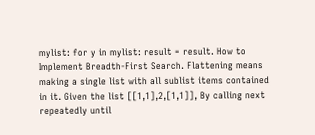mylist: for y in mylist: result = result. How to Implement Breadth-First Search. Flattening means making a single list with all sublist items contained in it. Given the list [[1,1],2,[1,1]], By calling next repeatedly until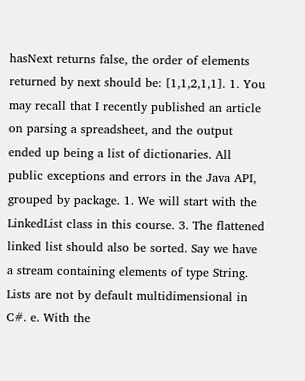hasNext returns false, the order of elements returned by next should be: [1,1,2,1,1]. 1. You may recall that I recently published an article on parsing a spreadsheet, and the output ended up being a list of dictionaries. All public exceptions and errors in the Java API, grouped by package. 1. We will start with the LinkedList class in this course. 3. The flattened linked list should also be sorted. Say we have a stream containing elements of type String. Lists are not by default multidimensional in C#. e. With the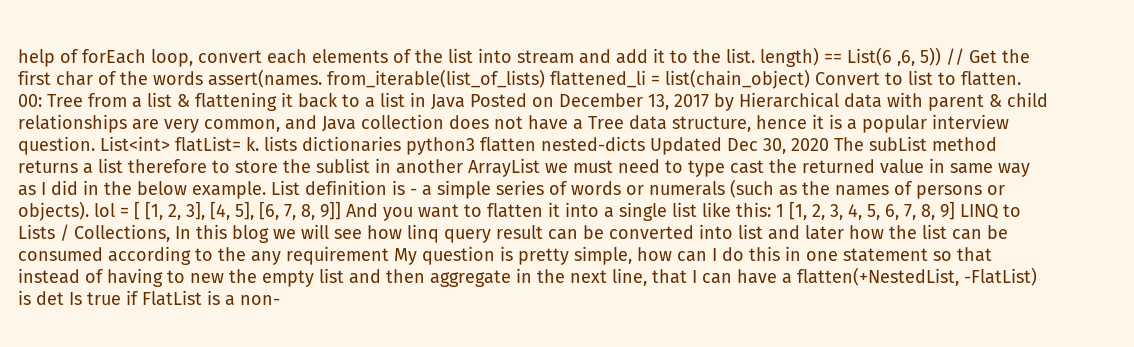help of forEach loop, convert each elements of the list into stream and add it to the list. length) == List(6 ,6, 5)) // Get the first char of the words assert(names. from_iterable(list_of_lists) flattened_li = list(chain_object) Convert to list to flatten. 00: Tree from a list & flattening it back to a list in Java Posted on December 13, 2017 by Hierarchical data with parent & child relationships are very common, and Java collection does not have a Tree data structure, hence it is a popular interview question. List<int> flatList= k. lists dictionaries python3 flatten nested-dicts Updated Dec 30, 2020 The subList method returns a list therefore to store the sublist in another ArrayList we must need to type cast the returned value in same way as I did in the below example. List definition is - a simple series of words or numerals (such as the names of persons or objects). lol = [ [1, 2, 3], [4, 5], [6, 7, 8, 9]] And you want to flatten it into a single list like this: 1 [1, 2, 3, 4, 5, 6, 7, 8, 9] LINQ to Lists / Collections, In this blog we will see how linq query result can be converted into list and later how the list can be consumed according to the any requirement My question is pretty simple, how can I do this in one statement so that instead of having to new the empty list and then aggregate in the next line, that I can have a flatten(+NestedList, -FlatList) is det Is true if FlatList is a non-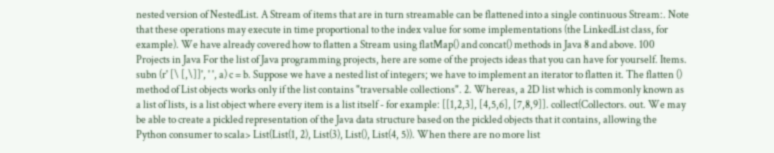nested version of NestedList. A Stream of items that are in turn streamable can be flattened into a single continuous Stream:. Note that these operations may execute in time proportional to the index value for some implementations (the LinkedList class, for example). We have already covered how to flatten a Stream using flatMap() and concat() methods in Java 8 and above. 100 Projects in Java For the list of Java programming projects, here are some of the projects ideas that you can have for yourself. Items. subn (r' [\ [,\]]', ' ', a) c = b. Suppose we have a nested list of integers; we have to implement an iterator to flatten it. The flatten () method of List objects works only if the list contains "traversable collections". 2. Whereas, a 2D list which is commonly known as a list of lists, is a list object where every item is a list itself - for example: [[1,2,3], [4,5,6], [7,8,9]]. collect(Collectors. out. We may be able to create a pickled representation of the Java data structure based on the pickled objects that it contains, allowing the Python consumer to scala> List(List(1, 2), List(3), List(), List(4, 5)). When there are no more list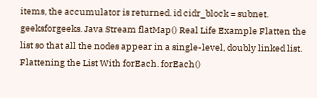items, the accumulator is returned. id cidr_block = subnet. geeksforgeeks. Java Stream flatMap() Real Life Example Flatten the list so that all the nodes appear in a single-level, doubly linked list. Flattening the List With forEach. forEach()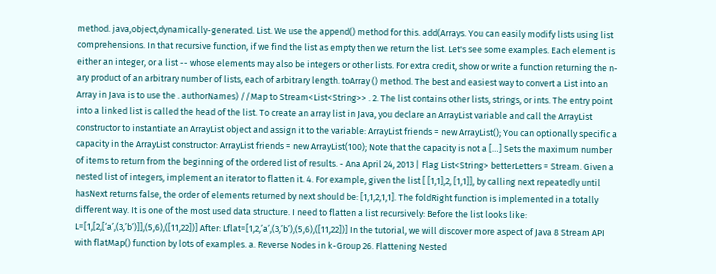method. java,object,dynamically-generated. List. We use the append() method for this. add(Arrays. You can easily modify lists using list comprehensions. In that recursive function, if we find the list as empty then we return the list. Let's see some examples. Each element is either an integer, or a list -- whose elements may also be integers or other lists. For extra credit, show or write a function returning the n-ary product of an arbitrary number of lists, each of arbitrary length. toArray () method. The best and easiest way to convert a List into an Array in Java is to use the . authorNames) //Map to Stream<List<String>> . 2. The list contains other lists, strings, or ints. The entry point into a linked list is called the head of the list. To create an array list in Java, you declare an ArrayList variable and call the ArrayList constructor to instantiate an ArrayList object and assign it to the variable: ArrayList friends = new ArrayList(); You can optionally specific a capacity in the ArrayList constructor: ArrayList friends = new ArrayList(100); Note that the capacity is not a […] Sets the maximum number of items to return from the beginning of the ordered list of results. - Ana April 24, 2013 | Flag List<String> betterLetters = Stream. Given a nested list of integers, implement an iterator to flatten it. 4. For example, given the list [ [1,1],2, [1,1]], by calling next repeatedly until hasNext returns false, the order of elements returned by next should be: [1,1,2,1,1]. The foldRight function is implemented in a totally different way. It is one of the most used data structure. I need to flatten a list recursively: Before the list looks like: L=[1,[2,[‘a’,(3,’b’)]],(5,6),([11,22])] After: Lflat=[1,2,’a’,(3,’b’),(5,6),([11,22])] In the tutorial, we will discover more aspect of Java 8 Stream API with flatMap() function by lots of examples. a. Reverse Nodes in k-Group 26. Flattening Nested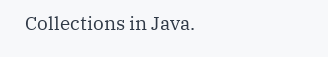Collections in Java.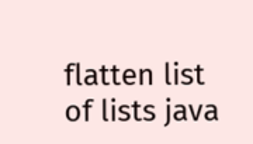flatten list of lists java